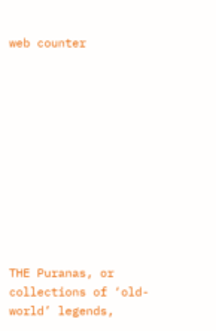web counter











THE Puranas, or collections of ‘old-world’ legends,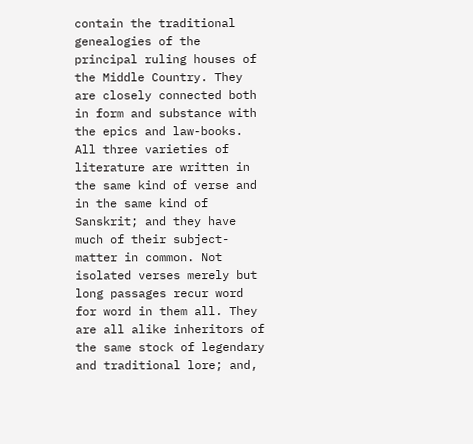contain the traditional genealogies of the principal ruling houses of the Middle Country. They are closely connected both in form and substance with the epics and law-books. All three varieties of literature are written in the same kind of verse and in the same kind of Sanskrit; and they have much of their subject-matter in common. Not isolated verses merely but long passages recur word for word in them all. They are all alike inheritors of the same stock of legendary and traditional lore; and,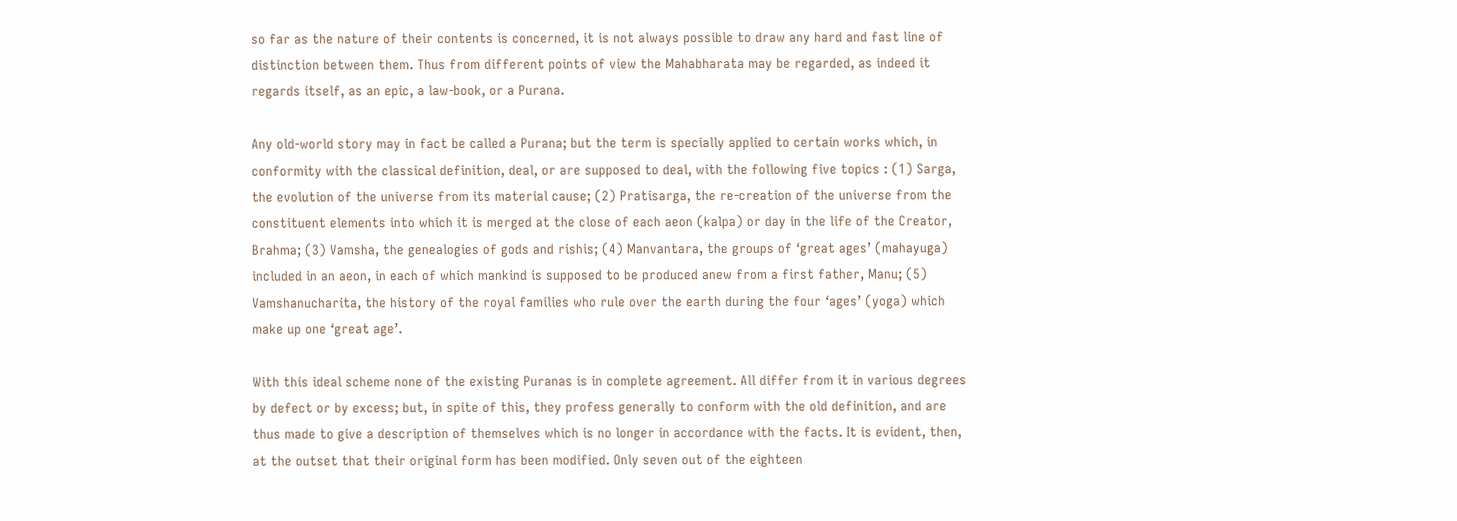so far as the nature of their contents is concerned, it is not always possible to draw any hard and fast line of distinction between them. Thus from different points of view the Mahabharata may be regarded, as indeed it regards itself, as an epic, a law-book, or a Purana.

Any old-world story may in fact be called a Purana; but the term is specially applied to certain works which, in conformity with the classical definition, deal, or are supposed to deal, with the following five topics : (1) Sarga, the evolution of the universe from its material cause; (2) Pratisarga, the re-creation of the universe from the constituent elements into which it is merged at the close of each aeon (kalpa) or day in the life of the Creator, Brahma; (3) Vamsha, the genealogies of gods and rishis; (4) Manvantara, the groups of ‘great ages’ (mahayuga) included in an aeon, in each of which mankind is supposed to be produced anew from a first father, Manu; (5) Vamshanucharita, the history of the royal families who rule over the earth during the four ‘ages’ (yoga) which make up one ‘great age’.

With this ideal scheme none of the existing Puranas is in complete agreement. All differ from it in various degrees by defect or by excess; but, in spite of this, they profess generally to conform with the old definition, and are thus made to give a description of themselves which is no longer in accordance with the facts. It is evident, then, at the outset that their original form has been modified. Only seven out of the eighteen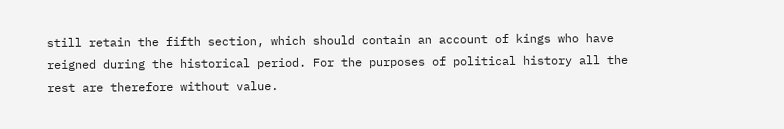still retain the fifth section, which should contain an account of kings who have reigned during the historical period. For the purposes of political history all the rest are therefore without value.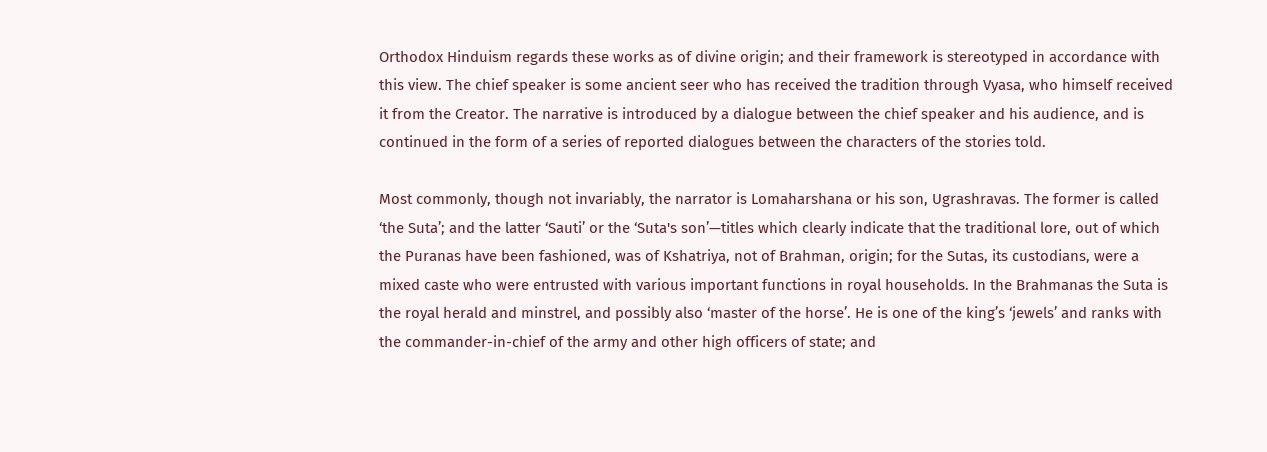Orthodox Hinduism regards these works as of divine origin; and their framework is stereotyped in accordance with this view. The chief speaker is some ancient seer who has received the tradition through Vyasa, who himself received it from the Creator. The narrative is introduced by a dialogue between the chief speaker and his audience, and is continued in the form of a series of reported dialogues between the characters of the stories told.

Most commonly, though not invariably, the narrator is Lomaharshana or his son, Ugrashravas. The former is called ‘the Suta’; and the latter ‘Sauti’ or the ‘Suta's son’—titles which clearly indicate that the traditional lore, out of which the Puranas have been fashioned, was of Kshatriya, not of Brahman, origin; for the Sutas, its custodians, were a mixed caste who were entrusted with various important functions in royal households. In the Brahmanas the Suta is the royal herald and minstrel, and possibly also ‘master of the horse’. He is one of the king’s ‘jewels’ and ranks with the commander-in-chief of the army and other high officers of state; and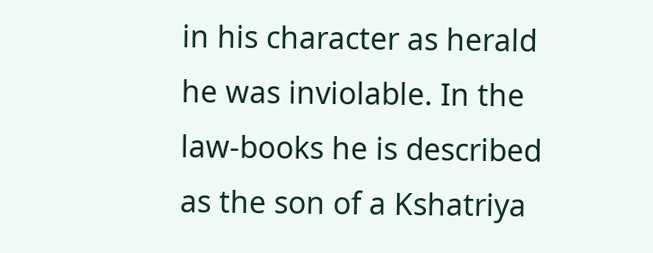in his character as herald he was inviolable. In the law-books he is described as the son of a Kshatriya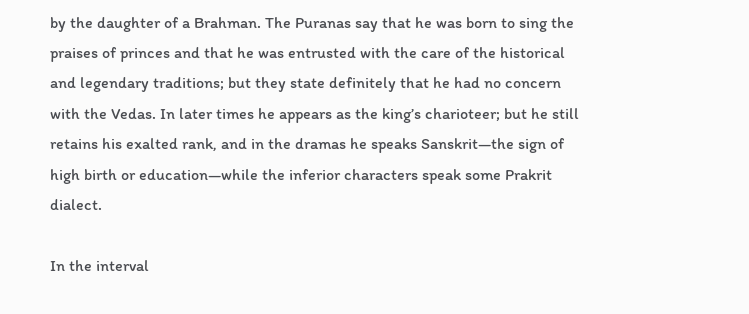by the daughter of a Brahman. The Puranas say that he was born to sing the praises of princes and that he was entrusted with the care of the historical and legendary traditions; but they state definitely that he had no concern with the Vedas. In later times he appears as the king’s charioteer; but he still retains his exalted rank, and in the dramas he speaks Sanskrit—the sign of high birth or education—while the inferior characters speak some Prakrit dialect.

In the interval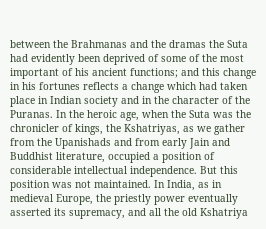between the Brahmanas and the dramas the Suta had evidently been deprived of some of the most important of his ancient functions; and this change in his fortunes reflects a change which had taken place in Indian society and in the character of the Puranas. In the heroic age, when the Suta was the chronicler of kings, the Kshatriyas, as we gather from the Upanishads and from early Jain and Buddhist literature, occupied a position of considerable intellectual independence. But this position was not maintained. In India, as in medieval Europe, the priestly power eventually asserted its supremacy, and all the old Kshatriya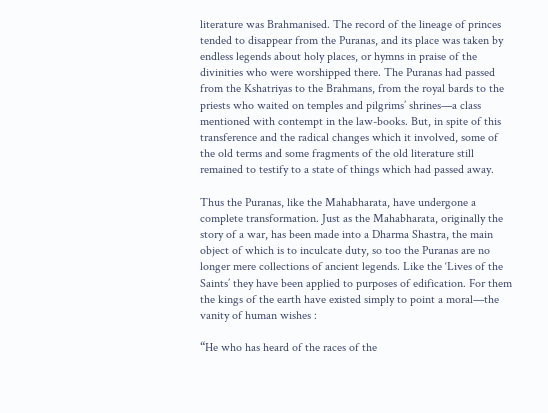literature was Brahmanised. The record of the lineage of princes tended to disappear from the Puranas, and its place was taken by endless legends about holy places, or hymns in praise of the divinities who were worshipped there. The Puranas had passed from the Kshatriyas to the Brahmans, from the royal bards to the priests who waited on temples and pilgrims’ shrines—a class mentioned with contempt in the law-books. But, in spite of this transference and the radical changes which it involved, some of the old terms and some fragments of the old literature still remained to testify to a state of things which had passed away.

Thus the Puranas, like the Mahabharata, have undergone a complete transformation. Just as the Mahabharata, originally the story of a war, has been made into a Dharma Shastra, the main object of which is to inculcate duty, so too the Puranas are no longer mere collections of ancient legends. Like the ‘Lives of the Saints’ they have been applied to purposes of edification. For them the kings of the earth have existed simply to point a moral—the vanity of human wishes :

“He who has heard of the races of the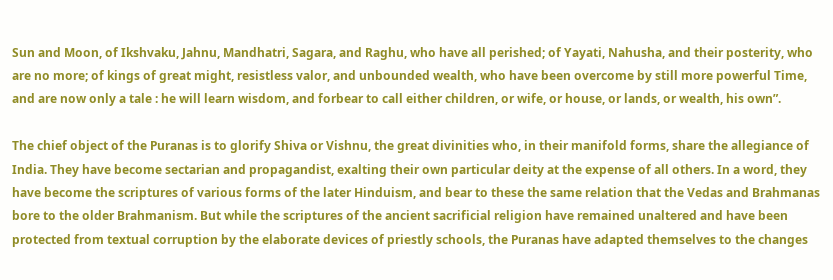Sun and Moon, of Ikshvaku, Jahnu, Mandhatri, Sagara, and Raghu, who have all perished; of Yayati, Nahusha, and their posterity, who are no more; of kings of great might, resistless valor, and unbounded wealth, who have been overcome by still more powerful Time, and are now only a tale : he will learn wisdom, and forbear to call either children, or wife, or house, or lands, or wealth, his own”.

The chief object of the Puranas is to glorify Shiva or Vishnu, the great divinities who, in their manifold forms, share the allegiance of India. They have become sectarian and propagandist, exalting their own particular deity at the expense of all others. In a word, they have become the scriptures of various forms of the later Hinduism, and bear to these the same relation that the Vedas and Brahmanas bore to the older Brahmanism. But while the scriptures of the ancient sacrificial religion have remained unaltered and have been protected from textual corruption by the elaborate devices of priestly schools, the Puranas have adapted themselves to the changes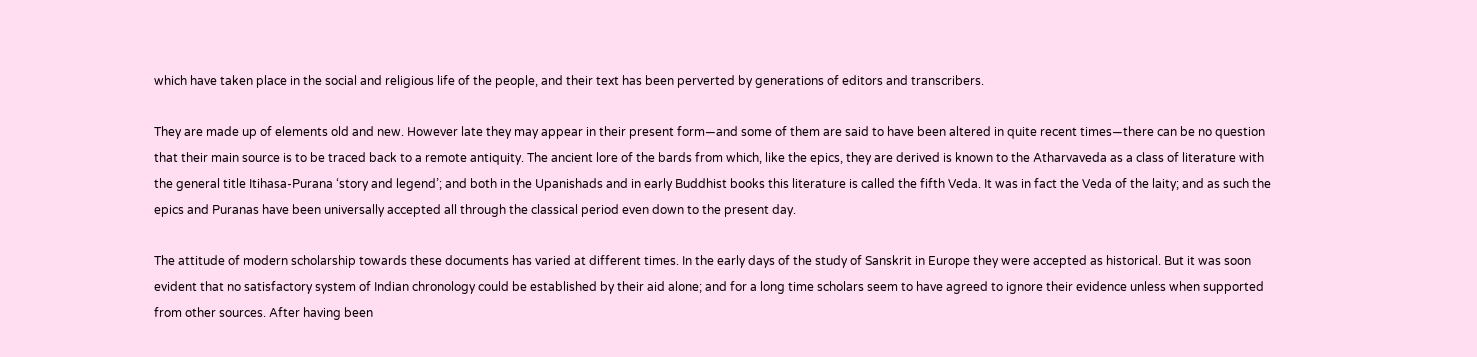which have taken place in the social and religious life of the people, and their text has been perverted by generations of editors and transcribers.

They are made up of elements old and new. However late they may appear in their present form—and some of them are said to have been altered in quite recent times—there can be no question that their main source is to be traced back to a remote antiquity. The ancient lore of the bards from which, like the epics, they are derived is known to the Atharvaveda as a class of literature with the general title Itihasa-Purana ‘story and legend’; and both in the Upanishads and in early Buddhist books this literature is called the fifth Veda. It was in fact the Veda of the laity; and as such the epics and Puranas have been universally accepted all through the classical period even down to the present day.

The attitude of modern scholarship towards these documents has varied at different times. In the early days of the study of Sanskrit in Europe they were accepted as historical. But it was soon evident that no satisfactory system of Indian chronology could be established by their aid alone; and for a long time scholars seem to have agreed to ignore their evidence unless when supported from other sources. After having been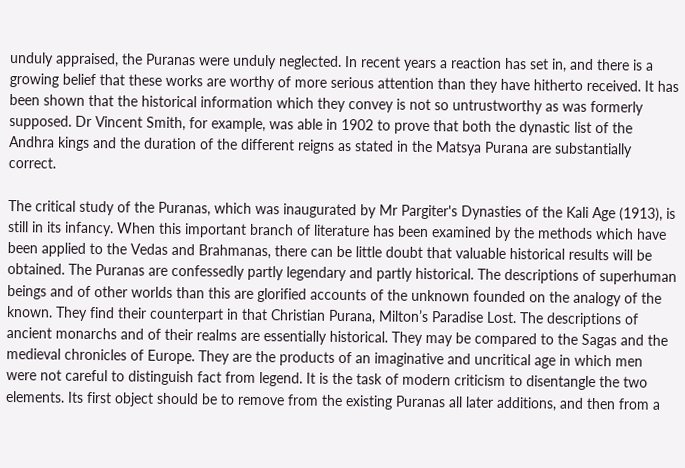unduly appraised, the Puranas were unduly neglected. In recent years a reaction has set in, and there is a growing belief that these works are worthy of more serious attention than they have hitherto received. It has been shown that the historical information which they convey is not so untrustworthy as was formerly supposed. Dr Vincent Smith, for example, was able in 1902 to prove that both the dynastic list of the Andhra kings and the duration of the different reigns as stated in the Matsya Purana are substantially correct.

The critical study of the Puranas, which was inaugurated by Mr Pargiter's Dynasties of the Kali Age (1913), is still in its infancy. When this important branch of literature has been examined by the methods which have been applied to the Vedas and Brahmanas, there can be little doubt that valuable historical results will be obtained. The Puranas are confessedly partly legendary and partly historical. The descriptions of superhuman beings and of other worlds than this are glorified accounts of the unknown founded on the analogy of the known. They find their counterpart in that Christian Purana, Milton’s Paradise Lost. The descriptions of ancient monarchs and of their realms are essentially historical. They may be compared to the Sagas and the medieval chronicles of Europe. They are the products of an imaginative and uncritical age in which men were not careful to distinguish fact from legend. It is the task of modern criticism to disentangle the two elements. Its first object should be to remove from the existing Puranas all later additions, and then from a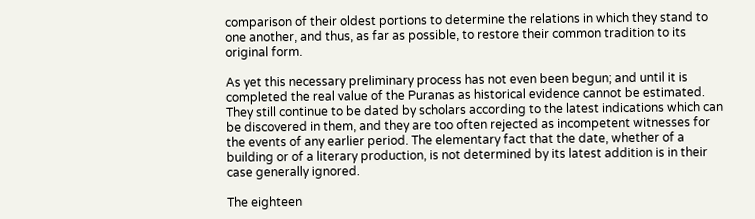comparison of their oldest portions to determine the relations in which they stand to one another, and thus, as far as possible, to restore their common tradition to its original form.

As yet this necessary preliminary process has not even been begun; and until it is completed the real value of the Puranas as historical evidence cannot be estimated. They still continue to be dated by scholars according to the latest indications which can be discovered in them, and they are too often rejected as incompetent witnesses for the events of any earlier period. The elementary fact that the date, whether of a building or of a literary production, is not determined by its latest addition is in their case generally ignored.

The eighteen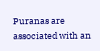Puranas are associated with an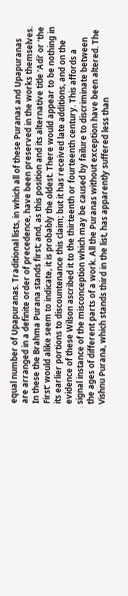equal number of Upapuranas. Traditional lists, in which all of these Puranas and Upapuranas are arranged in a definite order of precedence, have been preserved in the works themselves. In these the Brahma Purana stands first; and, as this position and its alternative title ‘Adi’ or ‘the First’ would alike seem to indicate, it is probably the oldest. There would appear to be nothing in its earlier portions to discountenance this claim; but it has received late additions, and on the evidence of these Wilson ascribed it to the thirteenth or fourteenth century. This affords a signal instance of the misconception which may be caused by failure to discriminate between the ages of different parts of a work. All the Puranas without exception have been altered. The Vishnu Purana, which stands third in the list, has apparently suffered less than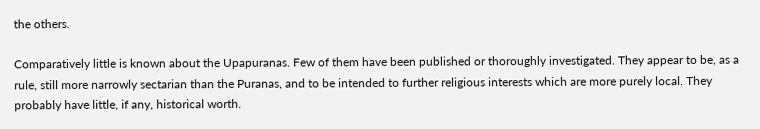the others.

Comparatively little is known about the Upapuranas. Few of them have been published or thoroughly investigated. They appear to be, as a rule, still more narrowly sectarian than the Puranas, and to be intended to further religious interests which are more purely local. They probably have little, if any, historical worth.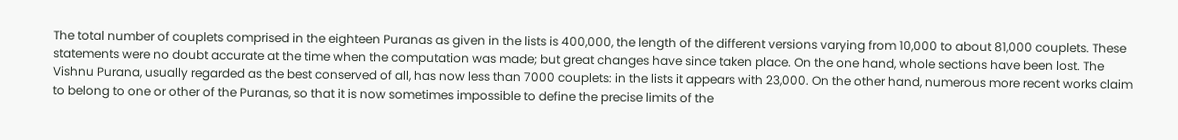The total number of couplets comprised in the eighteen Puranas as given in the lists is 400,000, the length of the different versions varying from 10,000 to about 81,000 couplets. These statements were no doubt accurate at the time when the computation was made; but great changes have since taken place. On the one hand, whole sections have been lost. The Vishnu Purana, usually regarded as the best conserved of all, has now less than 7000 couplets: in the lists it appears with 23,000. On the other hand, numerous more recent works claim to belong to one or other of the Puranas, so that it is now sometimes impossible to define the precise limits of the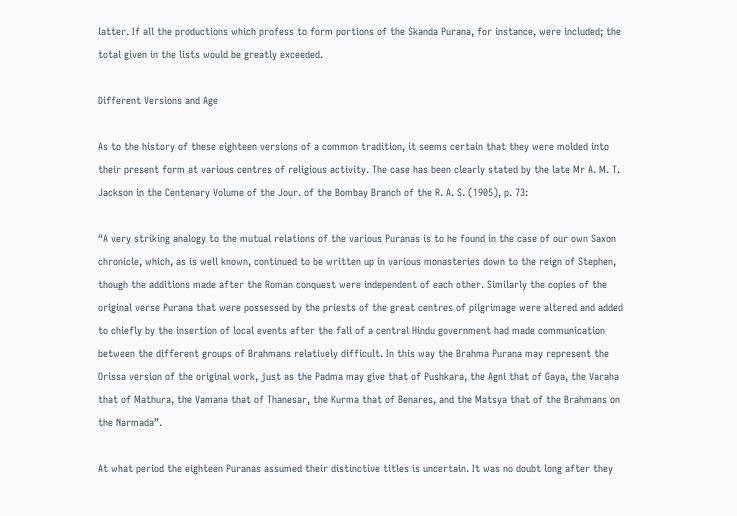latter. If all the productions which profess to form portions of the Skanda Purana, for instance, were included; the total given in the lists would be greatly exceeded.

Different Versions and Age

As to the history of these eighteen versions of a common tradition, it seems certain that they were molded into their present form at various centres of religious activity. The case has been clearly stated by the late Mr A. M. T. Jackson in the Centenary Volume of the Jour. of the Bombay Branch of the R. A. S. (1905), p. 73:

“A very striking analogy to the mutual relations of the various Puranas is to he found in the case of our own Saxon chronicle, which, as is well known, continued to be written up in various monasteries down to the reign of Stephen, though the additions made after the Roman conquest were independent of each other. Similarly the copies of the original verse Purana that were possessed by the priests of the great centres of pilgrimage were altered and added to chiefly by the insertion of local events after the fall of a central Hindu government had made communication between the different groups of Brahmans relatively difficult. In this way the Brahma Purana may represent the Orissa version of the original work, just as the Padma may give that of Pushkara, the Agni that of Gaya, the Varaha that of Mathura, the Vamana that of Thanesar, the Kurma that of Benares, and the Matsya that of the Brahmans on the Narmada”.

At what period the eighteen Puranas assumed their distinctive titles is uncertain. It was no doubt long after they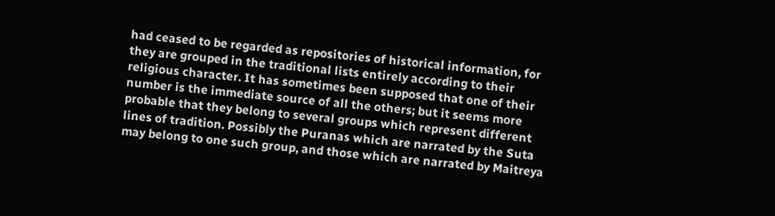had ceased to be regarded as repositories of historical information, for they are grouped in the traditional lists entirely according to their religious character. It has sometimes been supposed that one of their number is the immediate source of all the others; but it seems more probable that they belong to several groups which represent different lines of tradition. Possibly the Puranas which are narrated by the Suta may belong to one such group, and those which are narrated by Maitreya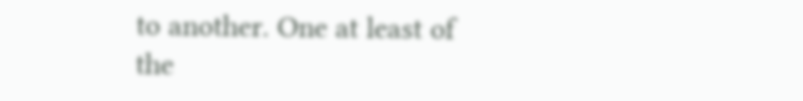to another. One at least of the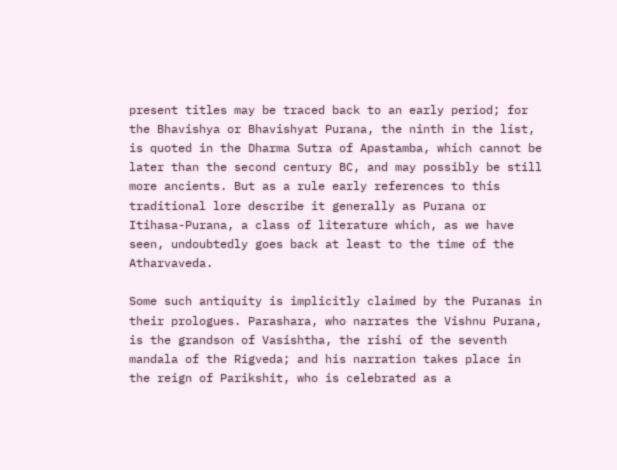present titles may be traced back to an early period; for the Bhavishya or Bhavishyat Purana, the ninth in the list, is quoted in the Dharma Sutra of Apastamba, which cannot be later than the second century BC, and may possibly be still more ancients. But as a rule early references to this traditional lore describe it generally as Purana or Itihasa-Purana, a class of literature which, as we have seen, undoubtedly goes back at least to the time of the Atharvaveda.

Some such antiquity is implicitly claimed by the Puranas in their prologues. Parashara, who narrates the Vishnu Purana, is the grandson of Vasishtha, the rishi of the seventh mandala of the Rigveda; and his narration takes place in the reign of Parikshit, who is celebrated as a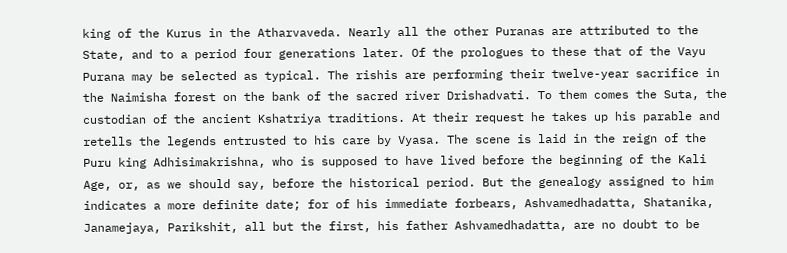king of the Kurus in the Atharvaveda. Nearly all the other Puranas are attributed to the State, and to a period four generations later. Of the prologues to these that of the Vayu Purana may be selected as typical. The rishis are performing their twelve-year sacrifice in the Naimisha forest on the bank of the sacred river Drishadvati. To them comes the Suta, the custodian of the ancient Kshatriya traditions. At their request he takes up his parable and retells the legends entrusted to his care by Vyasa. The scene is laid in the reign of the Puru king Adhisimakrishna, who is supposed to have lived before the beginning of the Kali Age, or, as we should say, before the historical period. But the genealogy assigned to him indicates a more definite date; for of his immediate forbears, Ashvamedhadatta, Shatanika, Janamejaya, Parikshit, all but the first, his father Ashvamedhadatta, are no doubt to be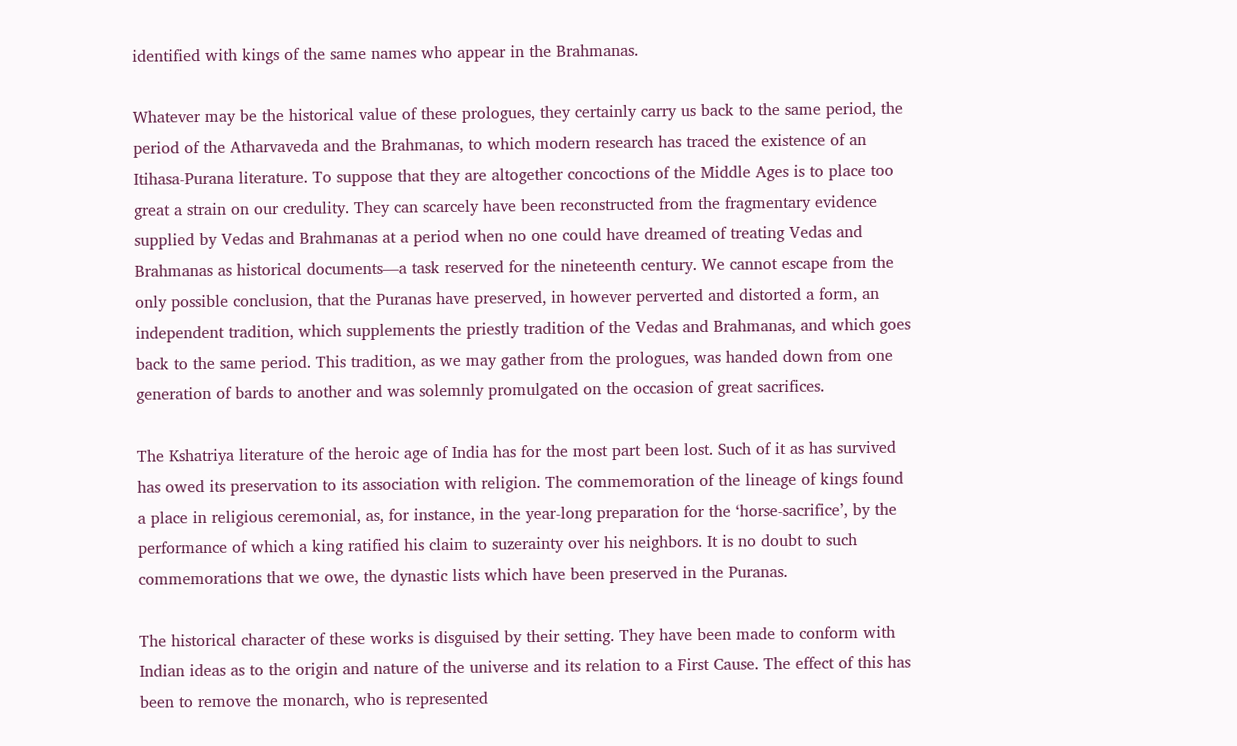identified with kings of the same names who appear in the Brahmanas.

Whatever may be the historical value of these prologues, they certainly carry us back to the same period, the period of the Atharvaveda and the Brahmanas, to which modern research has traced the existence of an Itihasa-Purana literature. To suppose that they are altogether concoctions of the Middle Ages is to place too great a strain on our credulity. They can scarcely have been reconstructed from the fragmentary evidence supplied by Vedas and Brahmanas at a period when no one could have dreamed of treating Vedas and Brahmanas as historical documents—a task reserved for the nineteenth century. We cannot escape from the only possible conclusion, that the Puranas have preserved, in however perverted and distorted a form, an independent tradition, which supplements the priestly tradition of the Vedas and Brahmanas, and which goes back to the same period. This tradition, as we may gather from the prologues, was handed down from one generation of bards to another and was solemnly promulgated on the occasion of great sacrifices.

The Kshatriya literature of the heroic age of India has for the most part been lost. Such of it as has survived has owed its preservation to its association with religion. The commemoration of the lineage of kings found a place in religious ceremonial, as, for instance, in the year-long preparation for the ‘horse-sacrifice’, by the performance of which a king ratified his claim to suzerainty over his neighbors. It is no doubt to such commemorations that we owe, the dynastic lists which have been preserved in the Puranas.

The historical character of these works is disguised by their setting. They have been made to conform with Indian ideas as to the origin and nature of the universe and its relation to a First Cause. The effect of this has been to remove the monarch, who is represented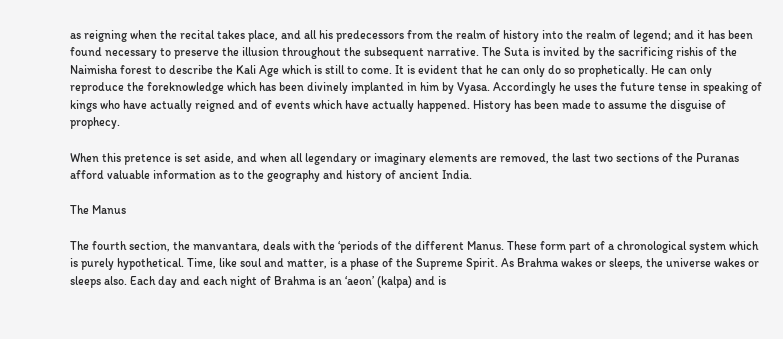as reigning when the recital takes place, and all his predecessors from the realm of history into the realm of legend; and it has been found necessary to preserve the illusion throughout the subsequent narrative. The Suta is invited by the sacrificing rishis of the Naimisha forest to describe the Kali Age which is still to come. It is evident that he can only do so prophetically. He can only reproduce the foreknowledge which has been divinely implanted in him by Vyasa. Accordingly he uses the future tense in speaking of kings who have actually reigned and of events which have actually happened. History has been made to assume the disguise of prophecy.

When this pretence is set aside, and when all legendary or imaginary elements are removed, the last two sections of the Puranas afford valuable information as to the geography and history of ancient India.

The Manus

The fourth section, the manvantara, deals with the ‘periods of the different Manus. These form part of a chronological system which is purely hypothetical. Time, like soul and matter, is a phase of the Supreme Spirit. As Brahma wakes or sleeps, the universe wakes or sleeps also. Each day and each night of Brahma is an ‘aeon’ (kalpa) and is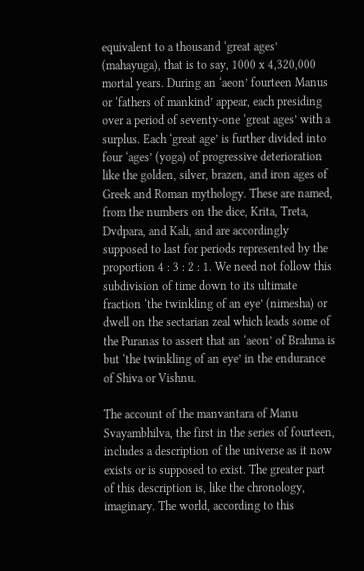equivalent to a thousand ‘great ages’ (mahayuga), that is to say, 1000 x 4,320,000 mortal years. During an ‘aeon’ fourteen Manus or ‘fathers of mankind’ appear, each presiding over a period of seventy-one ‘great ages’ with a surplus. Each ‘great age’ is further divided into four ‘ages’ (yoga) of progressive deterioration like the golden, silver, brazen, and iron ages of Greek and Roman mythology. These are named, from the numbers on the dice, Krita, Treta, Dvdpara, and Kali, and are accordingly supposed to last for periods represented by the proportion 4 : 3 : 2 : 1. We need not follow this subdivision of time down to its ultimate fraction ‘the twinkling of an eye’ (nimesha) or dwell on the sectarian zeal which leads some of the Puranas to assert that an ‘aeon’ of Brahma is but ‘the twinkling of an eye’ in the endurance of Shiva or Vishnu.

The account of the manvantara of Manu Svayambhilva, the first in the series of fourteen, includes a description of the universe as it now exists or is supposed to exist. The greater part of this description is, like the chronology, imaginary. The world, according to this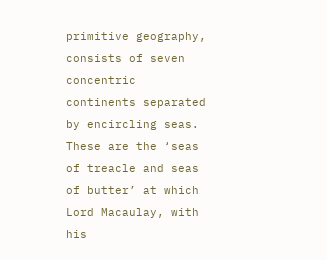primitive geography, consists of seven concentric continents separated by encircling seas. These are the ‘seas of treacle and seas of butter’ at which Lord Macaulay, with his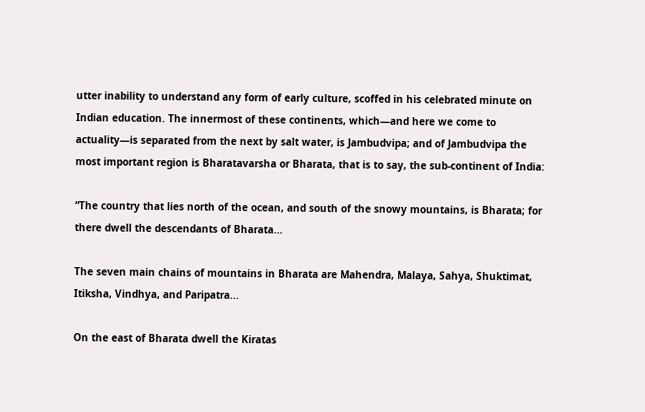utter inability to understand any form of early culture, scoffed in his celebrated minute on Indian education. The innermost of these continents, which—and here we come to actuality—is separated from the next by salt water, is Jambudvipa; and of Jambudvipa the most important region is Bharatavarsha or Bharata, that is to say, the sub-continent of India:

“The country that lies north of the ocean, and south of the snowy mountains, is Bharata; for there dwell the descendants of Bharata...

The seven main chains of mountains in Bharata are Mahendra, Malaya, Sahya, Shuktimat, Itiksha, Vindhya, and Paripatra...

On the east of Bharata dwell the Kiratas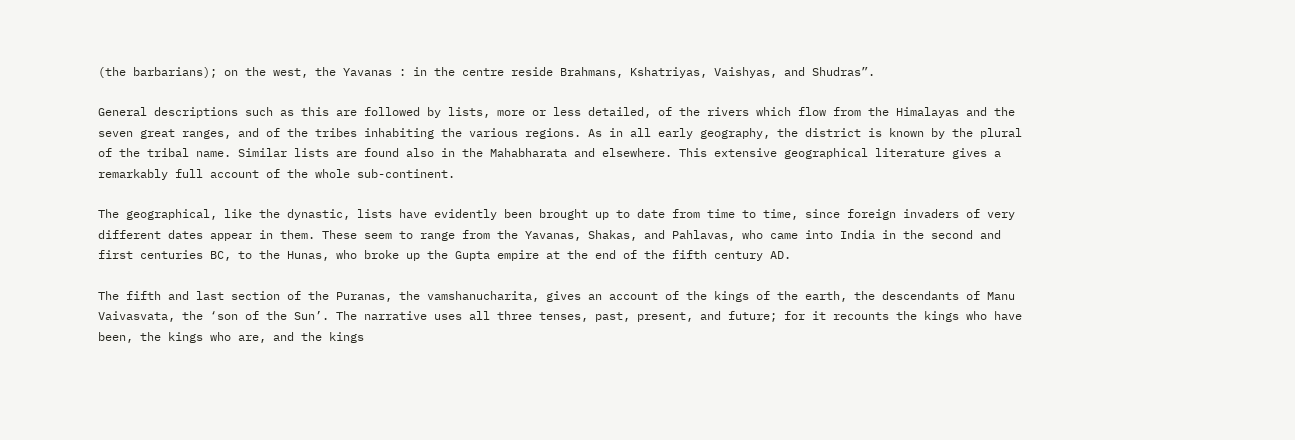(the barbarians); on the west, the Yavanas : in the centre reside Brahmans, Kshatriyas, Vaishyas, and Shudras”.

General descriptions such as this are followed by lists, more or less detailed, of the rivers which flow from the Himalayas and the seven great ranges, and of the tribes inhabiting the various regions. As in all early geography, the district is known by the plural of the tribal name. Similar lists are found also in the Mahabharata and elsewhere. This extensive geographical literature gives a remarkably full account of the whole sub-continent.

The geographical, like the dynastic, lists have evidently been brought up to date from time to time, since foreign invaders of very different dates appear in them. These seem to range from the Yavanas, Shakas, and Pahlavas, who came into India in the second and first centuries BC, to the Hunas, who broke up the Gupta empire at the end of the fifth century AD.

The fifth and last section of the Puranas, the vamshanucharita, gives an account of the kings of the earth, the descendants of Manu Vaivasvata, the ‘son of the Sun’. The narrative uses all three tenses, past, present, and future; for it recounts the kings who have been, the kings who are, and the kings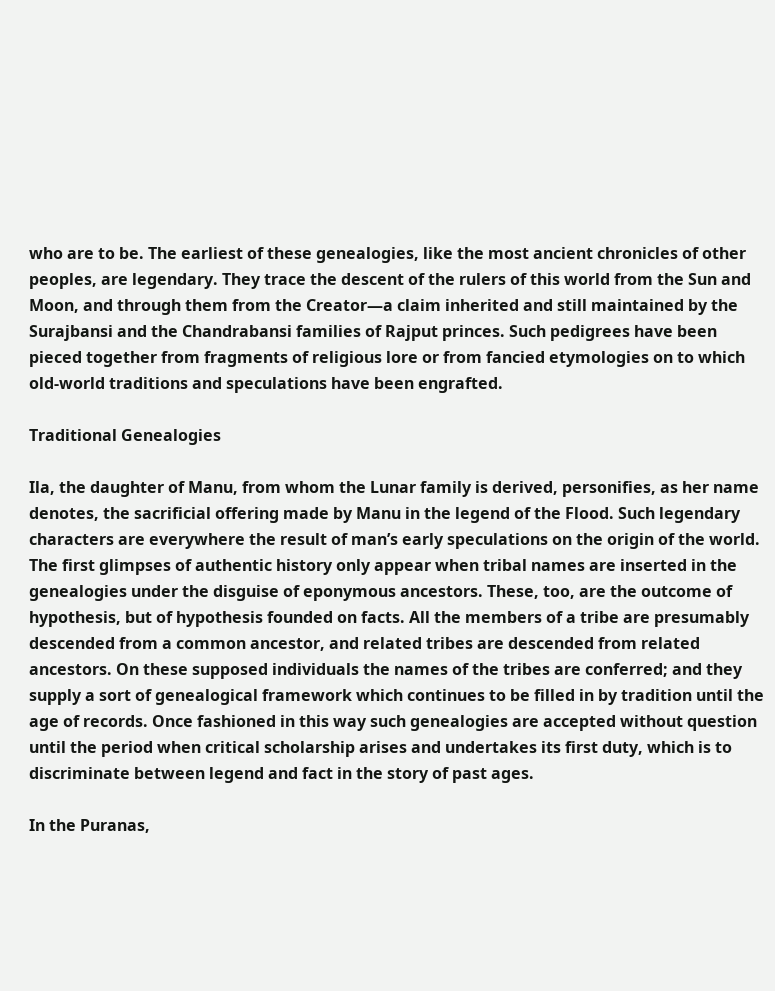who are to be. The earliest of these genealogies, like the most ancient chronicles of other peoples, are legendary. They trace the descent of the rulers of this world from the Sun and Moon, and through them from the Creator—a claim inherited and still maintained by the Surajbansi and the Chandrabansi families of Rajput princes. Such pedigrees have been pieced together from fragments of religious lore or from fancied etymologies on to which old-world traditions and speculations have been engrafted.

Traditional Genealogies

Ila, the daughter of Manu, from whom the Lunar family is derived, personifies, as her name denotes, the sacrificial offering made by Manu in the legend of the Flood. Such legendary characters are everywhere the result of man’s early speculations on the origin of the world. The first glimpses of authentic history only appear when tribal names are inserted in the genealogies under the disguise of eponymous ancestors. These, too, are the outcome of hypothesis, but of hypothesis founded on facts. All the members of a tribe are presumably descended from a common ancestor, and related tribes are descended from related ancestors. On these supposed individuals the names of the tribes are conferred; and they supply a sort of genealogical framework which continues to be filled in by tradition until the age of records. Once fashioned in this way such genealogies are accepted without question until the period when critical scholarship arises and undertakes its first duty, which is to discriminate between legend and fact in the story of past ages.

In the Puranas,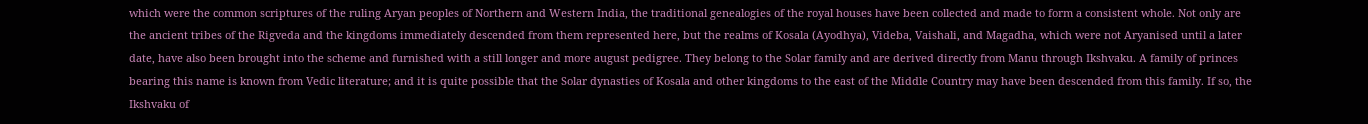which were the common scriptures of the ruling Aryan peoples of Northern and Western India, the traditional genealogies of the royal houses have been collected and made to form a consistent whole. Not only are the ancient tribes of the Rigveda and the kingdoms immediately descended from them represented here, but the realms of Kosala (Ayodhya), Videba, Vaishali, and Magadha, which were not Aryanised until a later date, have also been brought into the scheme and furnished with a still longer and more august pedigree. They belong to the Solar family and are derived directly from Manu through Ikshvaku. A family of princes bearing this name is known from Vedic literature; and it is quite possible that the Solar dynasties of Kosala and other kingdoms to the east of the Middle Country may have been descended from this family. If so, the Ikshvaku of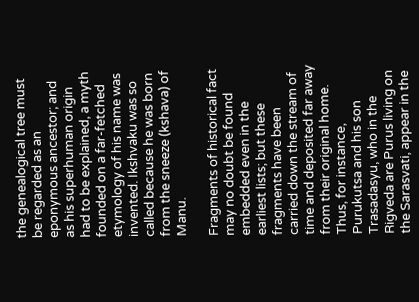the genealogical tree must be regarded as an eponymous ancestor; and as his superhuman origin had to be explained, a myth founded on a far-fetched etymology of his name was invented. Ikshvaku was so called because he was born from the sneeze (kshava) of Manu.

Fragments of historical fact may no doubt be found embedded even in the earliest lists; but these fragments have been carried down the stream of time and deposited far away from their original home. Thus, for instance, Purukutsa and his son Trasadasyu, who in the Rigveda are Purus living on the Sarasvati, appear in the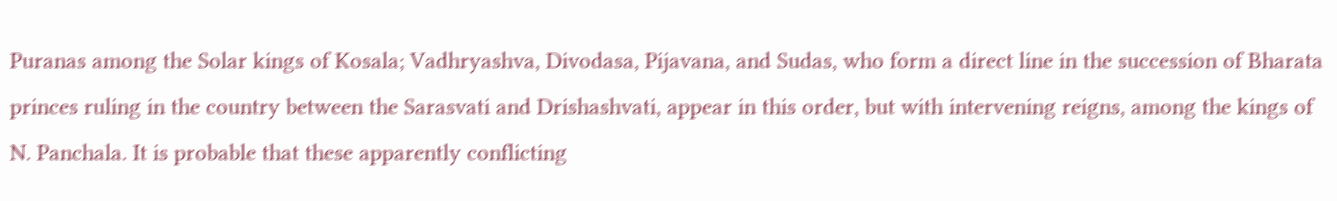Puranas among the Solar kings of Kosala; Vadhryashva, Divodasa, Pijavana, and Sudas, who form a direct line in the succession of Bharata princes ruling in the country between the Sarasvati and Drishashvati, appear in this order, but with intervening reigns, among the kings of N. Panchala. It is probable that these apparently conflicting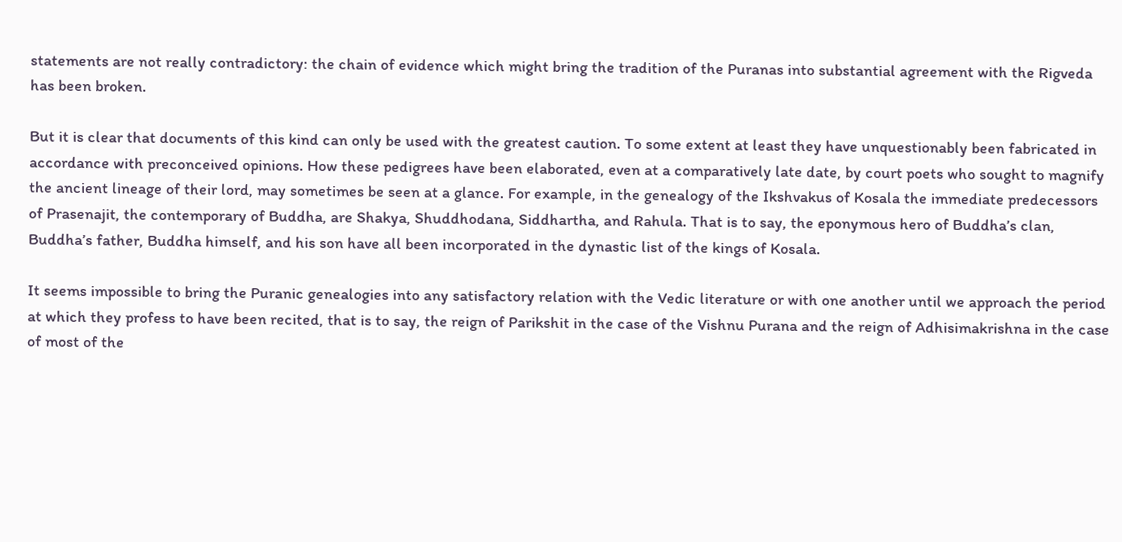statements are not really contradictory: the chain of evidence which might bring the tradition of the Puranas into substantial agreement with the Rigveda has been broken.

But it is clear that documents of this kind can only be used with the greatest caution. To some extent at least they have unquestionably been fabricated in accordance with preconceived opinions. How these pedigrees have been elaborated, even at a comparatively late date, by court poets who sought to magnify the ancient lineage of their lord, may sometimes be seen at a glance. For example, in the genealogy of the Ikshvakus of Kosala the immediate predecessors of Prasenajit, the contemporary of Buddha, are Shakya, Shuddhodana, Siddhartha, and Rahula. That is to say, the eponymous hero of Buddha’s clan, Buddha’s father, Buddha himself, and his son have all been incorporated in the dynastic list of the kings of Kosala.

It seems impossible to bring the Puranic genealogies into any satisfactory relation with the Vedic literature or with one another until we approach the period at which they profess to have been recited, that is to say, the reign of Parikshit in the case of the Vishnu Purana and the reign of Adhisimakrishna in the case of most of the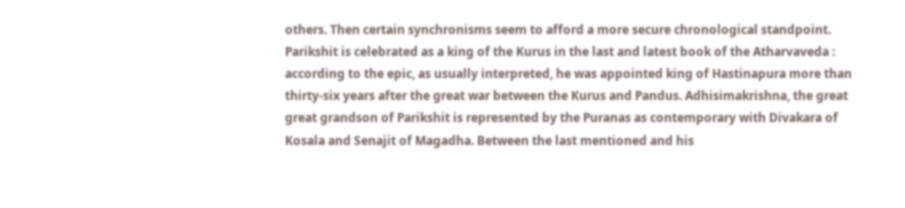others. Then certain synchronisms seem to afford a more secure chronological standpoint. Parikshit is celebrated as a king of the Kurus in the last and latest book of the Atharvaveda : according to the epic, as usually interpreted, he was appointed king of Hastinapura more than thirty-six years after the great war between the Kurus and Pandus. Adhisimakrishna, the great great grandson of Parikshit is represented by the Puranas as contemporary with Divakara of Kosala and Senajit of Magadha. Between the last mentioned and his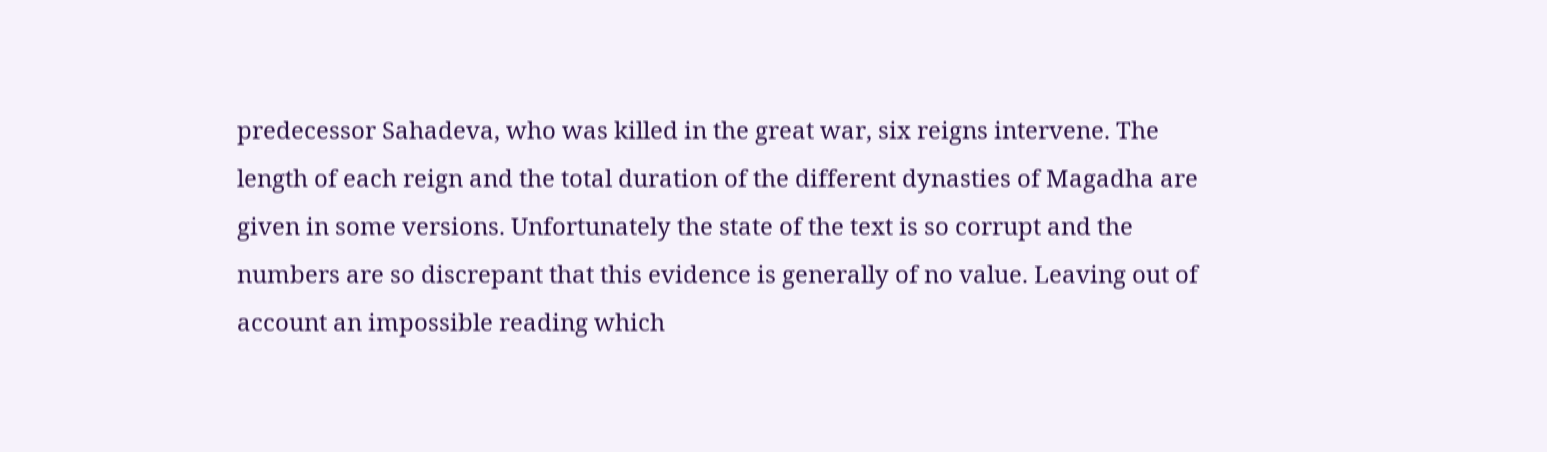predecessor Sahadeva, who was killed in the great war, six reigns intervene. The length of each reign and the total duration of the different dynasties of Magadha are given in some versions. Unfortunately the state of the text is so corrupt and the numbers are so discrepant that this evidence is generally of no value. Leaving out of account an impossible reading which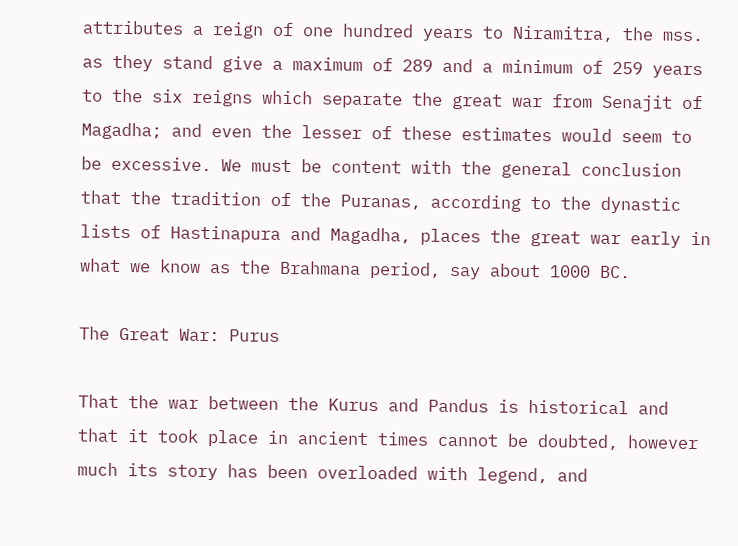attributes a reign of one hundred years to Niramitra, the mss. as they stand give a maximum of 289 and a minimum of 259 years to the six reigns which separate the great war from Senajit of Magadha; and even the lesser of these estimates would seem to be excessive. We must be content with the general conclusion that the tradition of the Puranas, according to the dynastic lists of Hastinapura and Magadha, places the great war early in what we know as the Brahmana period, say about 1000 BC.

The Great War: Purus

That the war between the Kurus and Pandus is historical and that it took place in ancient times cannot be doubted, however much its story has been overloaded with legend, and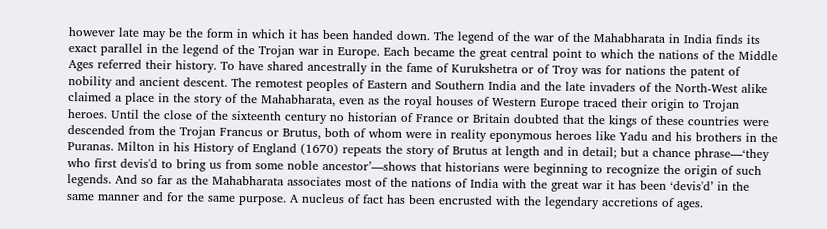however late may be the form in which it has been handed down. The legend of the war of the Mahabharata in India finds its exact parallel in the legend of the Trojan war in Europe. Each became the great central point to which the nations of the Middle Ages referred their history. To have shared ancestrally in the fame of Kurukshetra or of Troy was for nations the patent of nobility and ancient descent. The remotest peoples of Eastern and Southern India and the late invaders of the North-West alike claimed a place in the story of the Mahabharata, even as the royal houses of Western Europe traced their origin to Trojan heroes. Until the close of the sixteenth century no historian of France or Britain doubted that the kings of these countries were descended from the Trojan Francus or Brutus, both of whom were in reality eponymous heroes like Yadu and his brothers in the Puranas. Milton in his History of England (1670) repeats the story of Brutus at length and in detail; but a chance phrase—‘they who first devis'd to bring us from some noble ancestor’—shows that historians were beginning to recognize the origin of such legends. And so far as the Mahabharata associates most of the nations of India with the great war it has been ‘devis'd’ in the same manner and for the same purpose. A nucleus of fact has been encrusted with the legendary accretions of ages.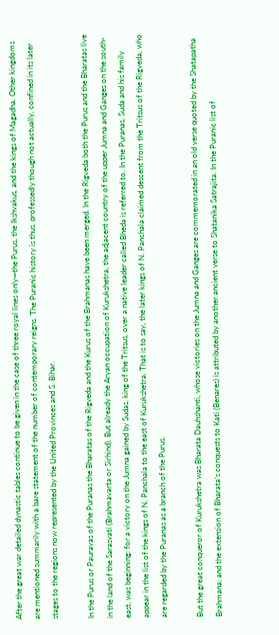After the great war detailed dynastic tables continue to be given in the case of three royal lines only—the Purus, the Ikshvakus, and the kings of Magadha. Other kingdoms are mentioned summarily with a bare statement of the number of contemporary reigns. The Puranic history is thus, professedly though not actually, confined in its later stages to the regions now represented by the United Provinces and S. Bihar.

In the Purus or Pauravas of the Puranas the Bharatas of the Rigveda and the Kurus of the Brahmanas have been merged. In the Rigveda both the Purus and the Bharatas live in the land of the Sarasvati (Brahmavarta or Sirhind). But already the Aryan occupation of Kurukshetra, the adjacent country of the upper Jumna and Ganges on the south-east, was beginning: for a victory on the Jumna gained by Sudas, king of the Tritsus, over a native leader called Bheda is referred to. In the Puranas, Suda and his family appear in the list of the kings of N. Panchala to the east of Kurukshetra. That is to say, the later kings of N. Panchala claimed descent from the Tritsus of the Rigveda, who are regarded by the Puranas as a branch of the Purus.

But the great conqueror of Kurukshetra was Bharata Dauhshanti, whose victories on the Jumna and Ganges are commemorated in an old verse quoted by the Shatapatha Brahmana; and the extension of Bharata’s conquests to Kati (Benares) is attributed by another ancient verse to Shatanika Satrajita. In the Puranic list of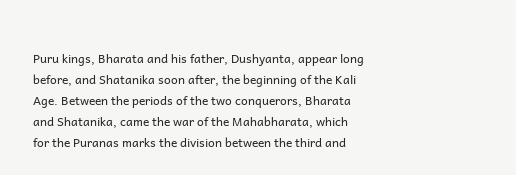Puru kings, Bharata and his father, Dushyanta, appear long before, and Shatanika soon after, the beginning of the Kali Age. Between the periods of the two conquerors, Bharata and Shatanika, came the war of the Mahabharata, which for the Puranas marks the division between the third and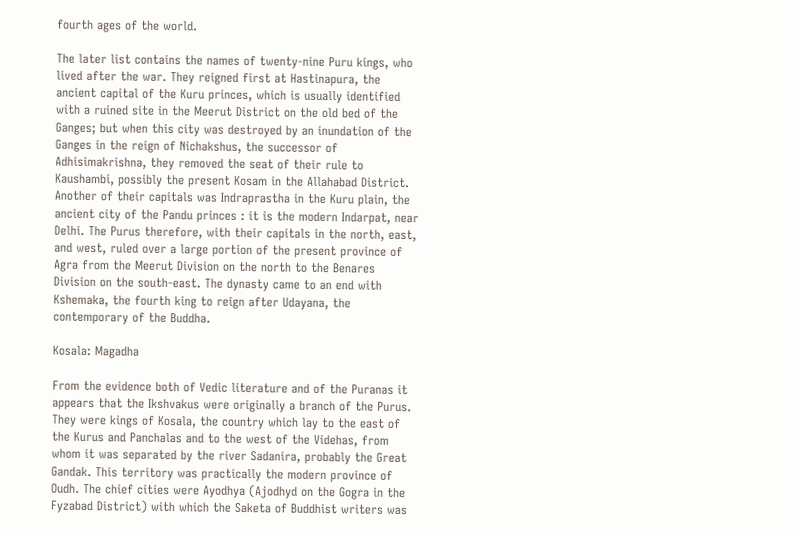fourth ages of the world.

The later list contains the names of twenty-nine Puru kings, who lived after the war. They reigned first at Hastinapura, the ancient capital of the Kuru princes, which is usually identified with a ruined site in the Meerut District on the old bed of the Ganges; but when this city was destroyed by an inundation of the Ganges in the reign of Nichakshus, the successor of Adhisimakrishna, they removed the seat of their rule to Kaushambi, possibly the present Kosam in the Allahabad District. Another of their capitals was Indraprastha in the Kuru plain, the ancient city of the Pandu princes : it is the modern Indarpat, near Delhi. The Purus therefore, with their capitals in the north, east, and west, ruled over a large portion of the present province of Agra from the Meerut Division on the north to the Benares Division on the south-east. The dynasty came to an end with Kshemaka, the fourth king to reign after Udayana, the contemporary of the Buddha.

Kosala: Magadha

From the evidence both of Vedic literature and of the Puranas it appears that the Ikshvakus were originally a branch of the Purus. They were kings of Kosala, the country which lay to the east of the Kurus and Panchalas and to the west of the Videhas, from whom it was separated by the river Sadanira, probably the Great Gandak. This territory was practically the modern province of Oudh. The chief cities were Ayodhya (Ajodhyd on the Gogra in the Fyzabad District) with which the Saketa of Buddhist writers was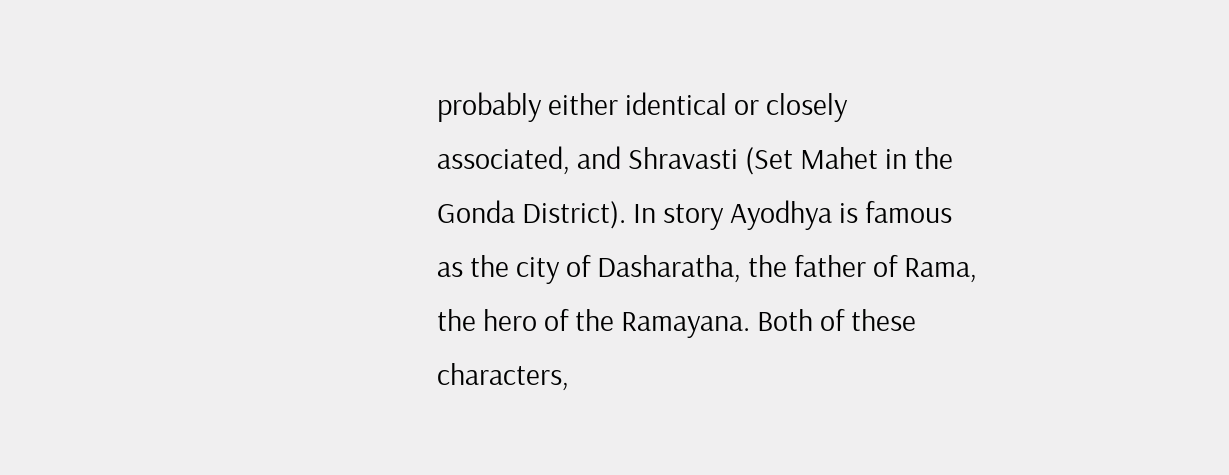probably either identical or closely associated, and Shravasti (Set Mahet in the Gonda District). In story Ayodhya is famous as the city of Dasharatha, the father of Rama, the hero of the Ramayana. Both of these characters,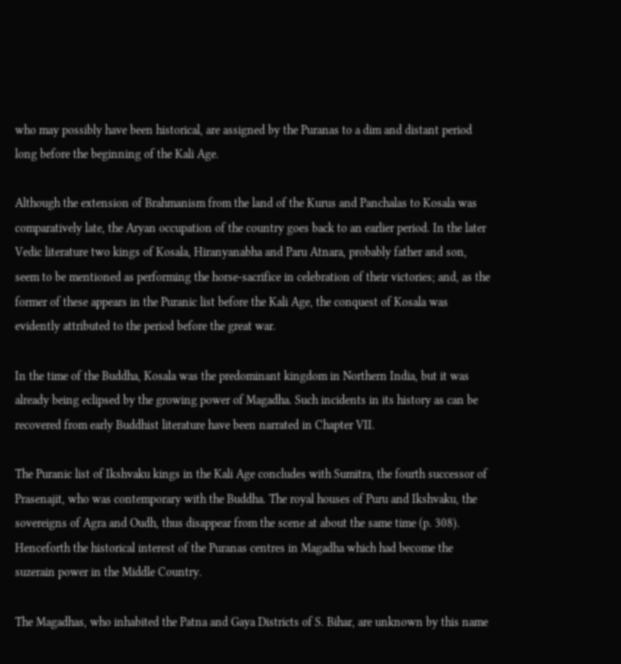who may possibly have been historical, are assigned by the Puranas to a dim and distant period long before the beginning of the Kali Age.

Although the extension of Brahmanism from the land of the Kurus and Panchalas to Kosala was comparatively late, the Aryan occupation of the country goes back to an earlier period. In the later Vedic literature two kings of Kosala, Hiranyanabha and Paru Atnara, probably father and son, seem to be mentioned as performing the horse-sacrifice in celebration of their victories; and, as the former of these appears in the Puranic list before the Kali Age, the conquest of Kosala was evidently attributed to the period before the great war.

In the time of the Buddha, Kosala was the predominant kingdom in Northern India, but it was already being eclipsed by the growing power of Magadha. Such incidents in its history as can be recovered from early Buddhist literature have been narrated in Chapter VII.

The Puranic list of Ikshvaku kings in the Kali Age concludes with Sumitra, the fourth successor of Prasenajit, who was contemporary with the Buddha. The royal houses of Puru and Ikshvaku, the sovereigns of Agra and Oudh, thus disappear from the scene at about the same time (p. 308). Henceforth the historical interest of the Puranas centres in Magadha which had become the suzerain power in the Middle Country.

The Magadhas, who inhabited the Patna and Gaya Districts of S. Bihar, are unknown by this name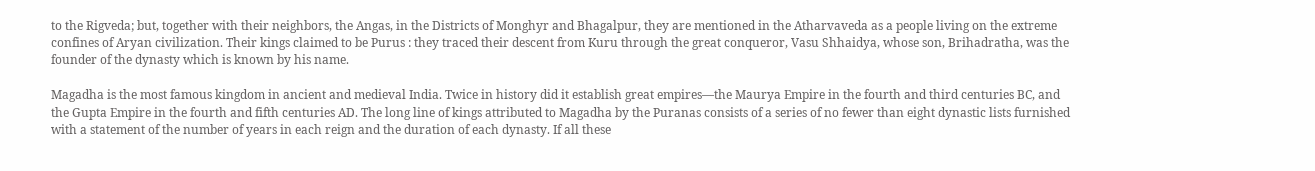to the Rigveda; but, together with their neighbors, the Angas, in the Districts of Monghyr and Bhagalpur, they are mentioned in the Atharvaveda as a people living on the extreme confines of Aryan civilization. Their kings claimed to be Purus : they traced their descent from Kuru through the great conqueror, Vasu Shhaidya, whose son, Brihadratha, was the founder of the dynasty which is known by his name.

Magadha is the most famous kingdom in ancient and medieval India. Twice in history did it establish great empires—the Maurya Empire in the fourth and third centuries BC, and the Gupta Empire in the fourth and fifth centuries AD. The long line of kings attributed to Magadha by the Puranas consists of a series of no fewer than eight dynastic lists furnished with a statement of the number of years in each reign and the duration of each dynasty. If all these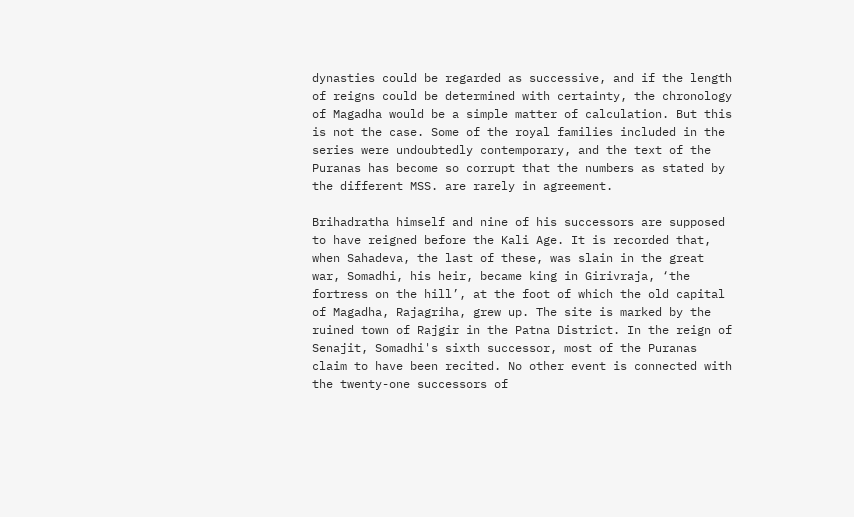dynasties could be regarded as successive, and if the length of reigns could be determined with certainty, the chronology of Magadha would be a simple matter of calculation. But this is not the case. Some of the royal families included in the series were undoubtedly contemporary, and the text of the Puranas has become so corrupt that the numbers as stated by the different MSS. are rarely in agreement.

Brihadratha himself and nine of his successors are supposed to have reigned before the Kali Age. It is recorded that, when Sahadeva, the last of these, was slain in the great war, Somadhi, his heir, became king in Girivraja, ‘the fortress on the hill’, at the foot of which the old capital of Magadha, Rajagriha, grew up. The site is marked by the ruined town of Rajgir in the Patna District. In the reign of Senajit, Somadhi's sixth successor, most of the Puranas claim to have been recited. No other event is connected with the twenty-one successors of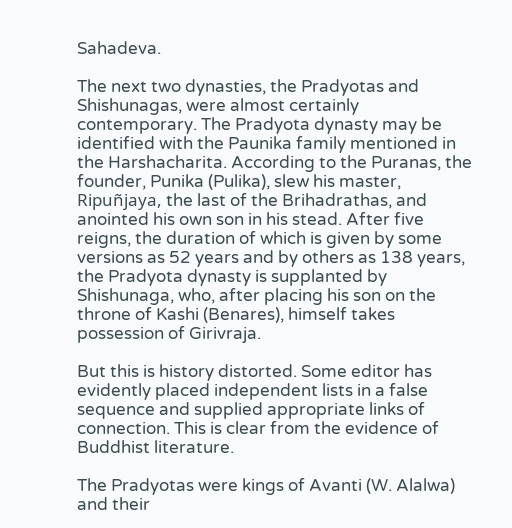Sahadeva.

The next two dynasties, the Pradyotas and Shishunagas, were almost certainly contemporary. The Pradyota dynasty may be identified with the Paunika family mentioned in the Harshacharita. According to the Puranas, the founder, Punika (Pulika), slew his master, Ripuñjaya, the last of the Brihadrathas, and anointed his own son in his stead. After five reigns, the duration of which is given by some versions as 52 years and by others as 138 years, the Pradyota dynasty is supplanted by Shishunaga, who, after placing his son on the throne of Kashi (Benares), himself takes possession of Girivraja.

But this is history distorted. Some editor has evidently placed independent lists in a false sequence and supplied appropriate links of connection. This is clear from the evidence of Buddhist literature.

The Pradyotas were kings of Avanti (W. Alalwa) and their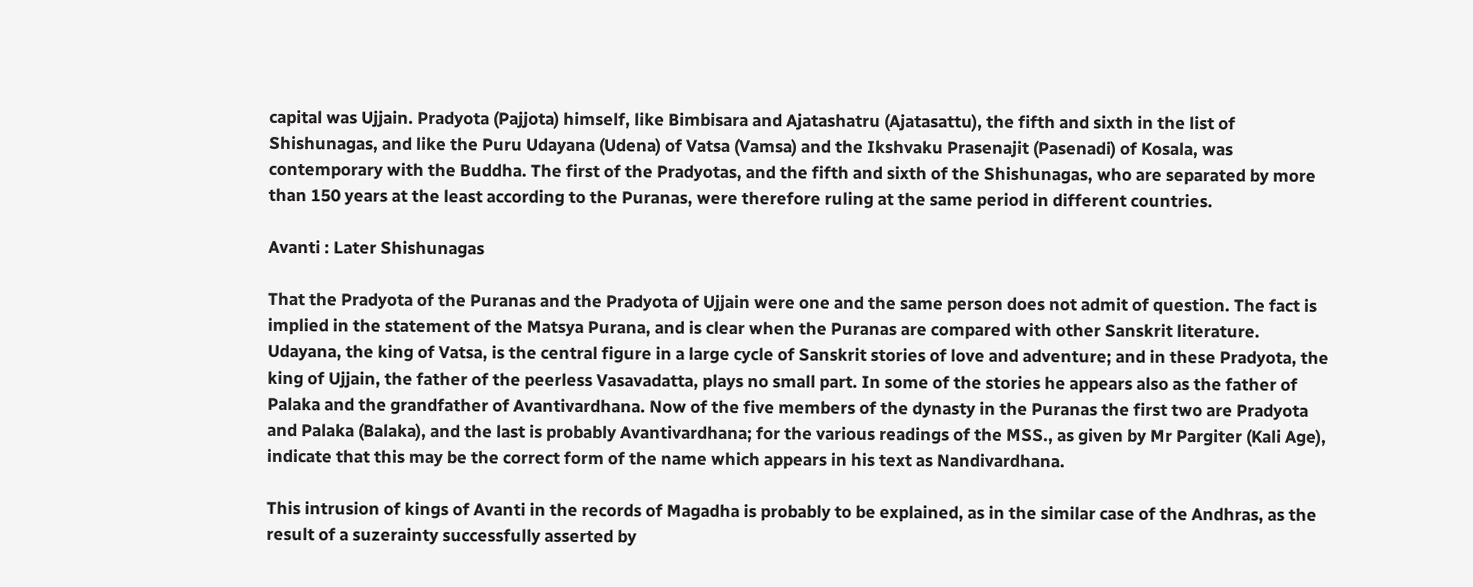capital was Ujjain. Pradyota (Pajjota) himself, like Bimbisara and Ajatashatru (Ajatasattu), the fifth and sixth in the list of Shishunagas, and like the Puru Udayana (Udena) of Vatsa (Vamsa) and the Ikshvaku Prasenajit (Pasenadi) of Kosala, was contemporary with the Buddha. The first of the Pradyotas, and the fifth and sixth of the Shishunagas, who are separated by more than 150 years at the least according to the Puranas, were therefore ruling at the same period in different countries.

Avanti : Later Shishunagas

That the Pradyota of the Puranas and the Pradyota of Ujjain were one and the same person does not admit of question. The fact is implied in the statement of the Matsya Purana, and is clear when the Puranas are compared with other Sanskrit literature. Udayana, the king of Vatsa, is the central figure in a large cycle of Sanskrit stories of love and adventure; and in these Pradyota, the king of Ujjain, the father of the peerless Vasavadatta, plays no small part. In some of the stories he appears also as the father of Palaka and the grandfather of Avantivardhana. Now of the five members of the dynasty in the Puranas the first two are Pradyota and Palaka (Balaka), and the last is probably Avantivardhana; for the various readings of the MSS., as given by Mr Pargiter (Kali Age), indicate that this may be the correct form of the name which appears in his text as Nandivardhana.

This intrusion of kings of Avanti in the records of Magadha is probably to be explained, as in the similar case of the Andhras, as the result of a suzerainty successfully asserted by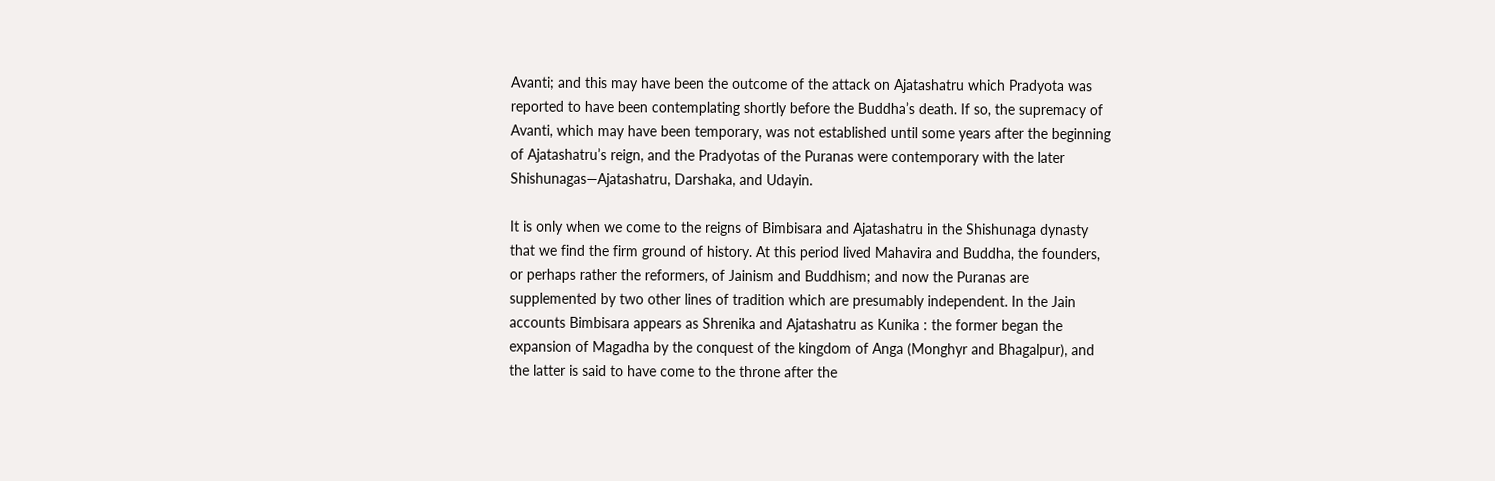Avanti; and this may have been the outcome of the attack on Ajatashatru which Pradyota was reported to have been contemplating shortly before the Buddha’s death. If so, the supremacy of Avanti, which may have been temporary, was not established until some years after the beginning of Ajatashatru’s reign, and the Pradyotas of the Puranas were contemporary with the later Shishunagas—Ajatashatru, Darshaka, and Udayin.

It is only when we come to the reigns of Bimbisara and Ajatashatru in the Shishunaga dynasty that we find the firm ground of history. At this period lived Mahavira and Buddha, the founders, or perhaps rather the reformers, of Jainism and Buddhism; and now the Puranas are supplemented by two other lines of tradition which are presumably independent. In the Jain accounts Bimbisara appears as Shrenika and Ajatashatru as Kunika : the former began the expansion of Magadha by the conquest of the kingdom of Anga (Monghyr and Bhagalpur), and the latter is said to have come to the throne after the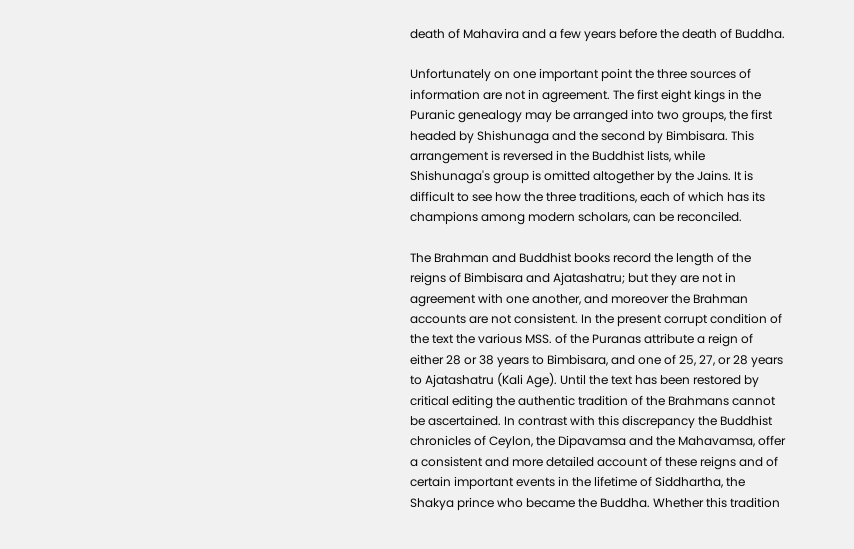death of Mahavira and a few years before the death of Buddha.

Unfortunately on one important point the three sources of information are not in agreement. The first eight kings in the Puranic genealogy may be arranged into two groups, the first headed by Shishunaga and the second by Bimbisara. This arrangement is reversed in the Buddhist lists, while Shishunaga's group is omitted altogether by the Jains. It is difficult to see how the three traditions, each of which has its champions among modern scholars, can be reconciled.

The Brahman and Buddhist books record the length of the reigns of Bimbisara and Ajatashatru; but they are not in agreement with one another, and moreover the Brahman accounts are not consistent. In the present corrupt condition of the text the various MSS. of the Puranas attribute a reign of either 28 or 38 years to Bimbisara, and one of 25, 27, or 28 years to Ajatashatru (Kali Age). Until the text has been restored by critical editing the authentic tradition of the Brahmans cannot be ascertained. In contrast with this discrepancy the Buddhist chronicles of Ceylon, the Dipavamsa and the Mahavamsa, offer a consistent and more detailed account of these reigns and of certain important events in the lifetime of Siddhartha, the Shakya prince who became the Buddha. Whether this tradition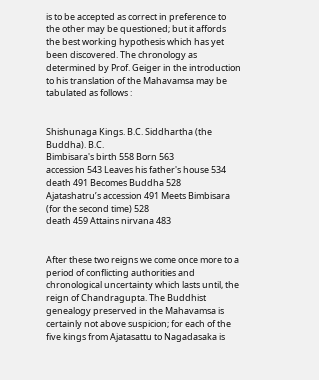is to be accepted as correct in preference to the other may be questioned; but it affords the best working hypothesis which has yet been discovered. The chronology as determined by Prof. Geiger in the introduction to his translation of the Mahavamsa may be tabulated as follows :


Shishunaga Kings. B.C. Siddhartha (the Buddha). B.C.
Bimbisara's birth 558 Born 563
accession 543 Leaves his father's house 534
death 491 Becomes Buddha 528
Ajatashatru’s accession 491 Meets Bimbisara (for the second time) 528
death 459 Attains nirvana 483


After these two reigns we come once more to a period of conflicting authorities and chronological uncertainty which lasts until, the reign of Chandragupta. The Buddhist genealogy preserved in the Mahavamsa is certainly not above suspicion; for each of the five kings from Ajatasattu to Nagadasaka is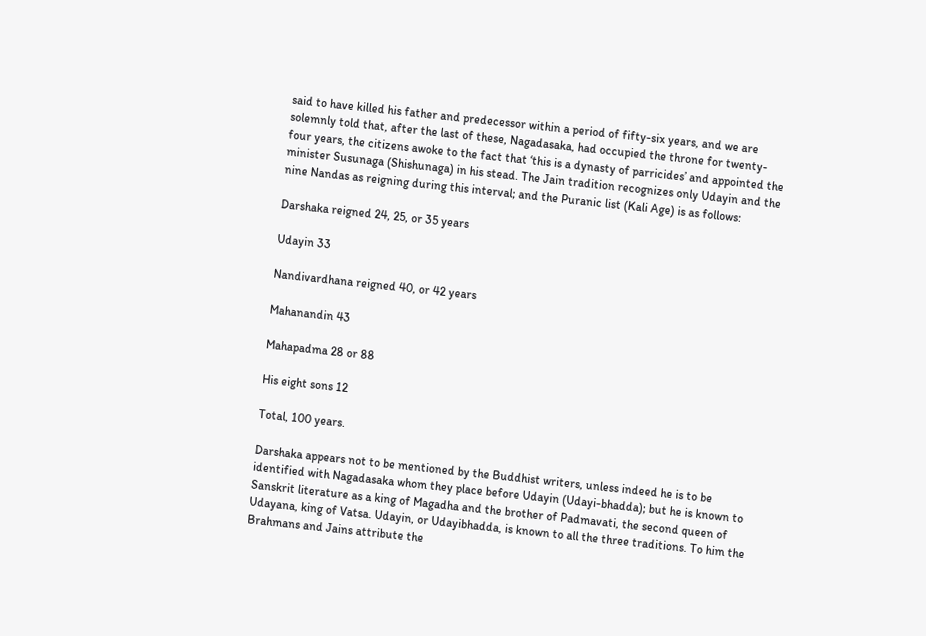said to have killed his father and predecessor within a period of fifty-six years, and we are solemnly told that, after the last of these, Nagadasaka, had occupied the throne for twenty-four years, the citizens awoke to the fact that ‘this is a dynasty of parricides’ and appointed the minister Susunaga (Shishunaga) in his stead. The Jain tradition recognizes only Udayin and the nine Nandas as reigning during this interval; and the Puranic list (Kali Age) is as follows:

Darshaka reigned 24, 25, or 35 years

Udayin 33

Nandivardhana reigned 40, or 42 years

Mahanandin 43

Mahapadma 28 or 88

His eight sons 12

Total, 100 years.

Darshaka appears not to be mentioned by the Buddhist writers, unless indeed he is to be identified with Nagadasaka whom they place before Udayin (Udayi-bhadda); but he is known to Sanskrit literature as a king of Magadha and the brother of Padmavati, the second queen of Udayana, king of Vatsa. Udayin, or Udayibhadda, is known to all the three traditions. To him the Brahmans and Jains attribute the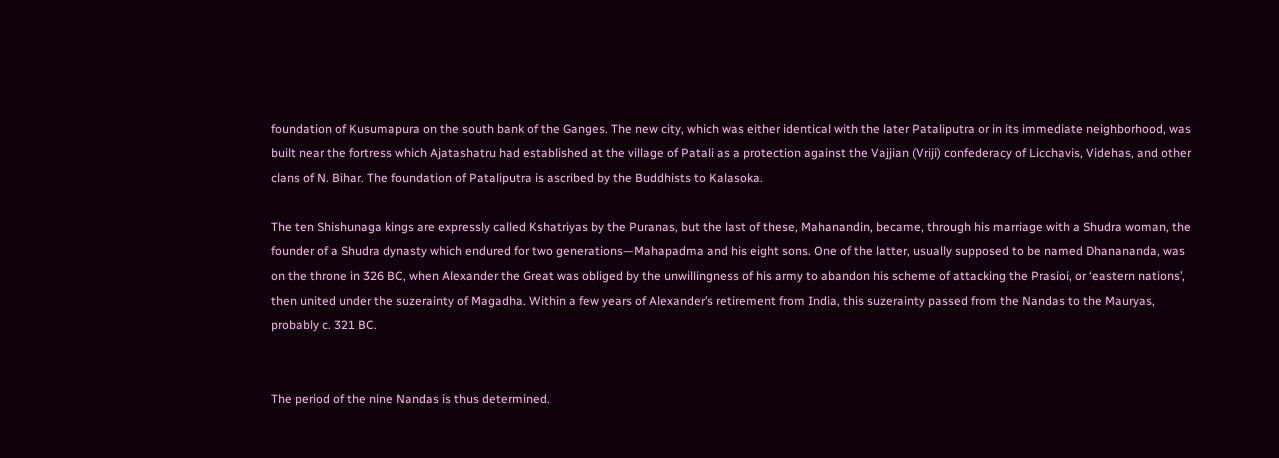foundation of Kusumapura on the south bank of the Ganges. The new city, which was either identical with the later Pataliputra or in its immediate neighborhood, was built near the fortress which Ajatashatru had established at the village of Patali as a protection against the Vajjian (Vriji) confederacy of Licchavis, Videhas, and other clans of N. Bihar. The foundation of Pataliputra is ascribed by the Buddhists to Kalasoka.

The ten Shishunaga kings are expressly called Kshatriyas by the Puranas, but the last of these, Mahanandin, became, through his marriage with a Shudra woman, the founder of a Shudra dynasty which endured for two generations—Mahapadma and his eight sons. One of the latter, usually supposed to be named Dhanananda, was on the throne in 326 BC, when Alexander the Great was obliged by the unwillingness of his army to abandon his scheme of attacking the Prasioi, or ‘eastern nations’, then united under the suzerainty of Magadha. Within a few years of Alexander’s retirement from India, this suzerainty passed from the Nandas to the Mauryas, probably c. 321 BC.


The period of the nine Nandas is thus determined.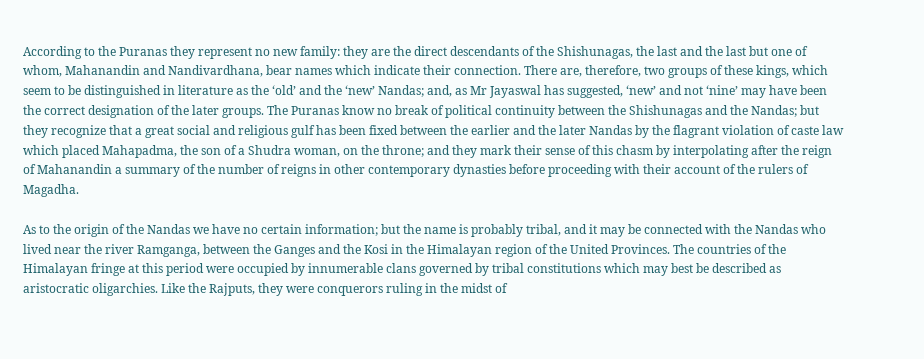According to the Puranas they represent no new family: they are the direct descendants of the Shishunagas, the last and the last but one of whom, Mahanandin and Nandivardhana, bear names which indicate their connection. There are, therefore, two groups of these kings, which seem to be distinguished in literature as the ‘old’ and the ‘new’ Nandas; and, as Mr Jayaswal has suggested, ‘new’ and not ‘nine’ may have been the correct designation of the later groups. The Puranas know no break of political continuity between the Shishunagas and the Nandas; but they recognize that a great social and religious gulf has been fixed between the earlier and the later Nandas by the flagrant violation of caste law which placed Mahapadma, the son of a Shudra woman, on the throne; and they mark their sense of this chasm by interpolating after the reign of Mahanandin a summary of the number of reigns in other contemporary dynasties before proceeding with their account of the rulers of Magadha.

As to the origin of the Nandas we have no certain information; but the name is probably tribal, and it may be connected with the Nandas who lived near the river Ramganga, between the Ganges and the Kosi in the Himalayan region of the United Provinces. The countries of the Himalayan fringe at this period were occupied by innumerable clans governed by tribal constitutions which may best be described as aristocratic oligarchies. Like the Rajputs, they were conquerors ruling in the midst of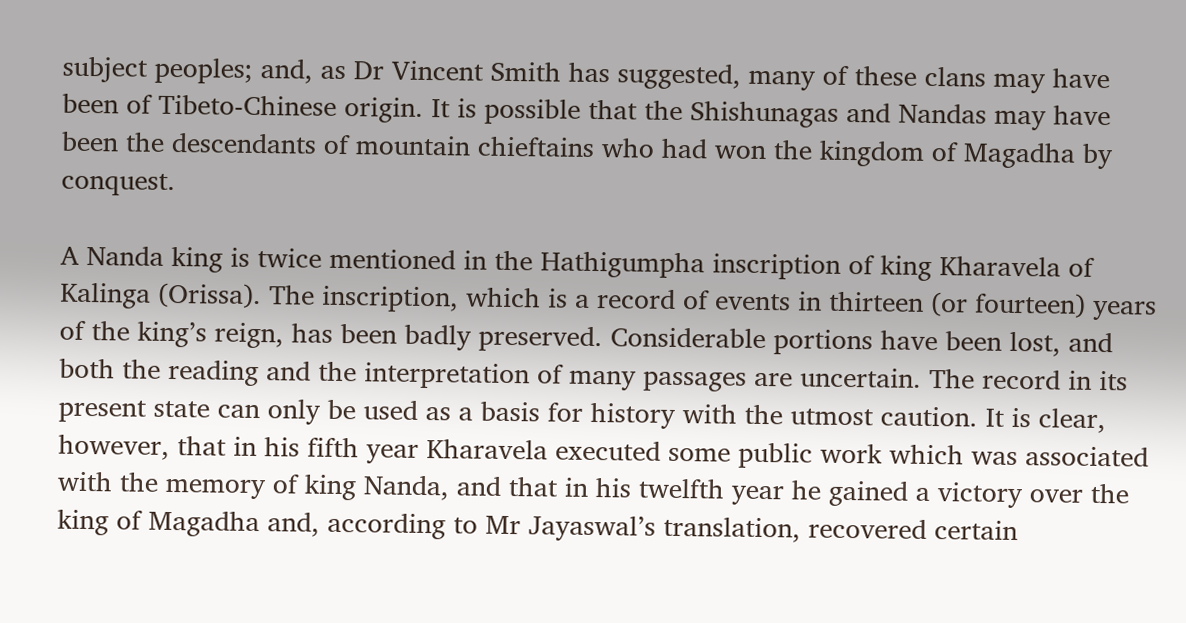subject peoples; and, as Dr Vincent Smith has suggested, many of these clans may have been of Tibeto-Chinese origin. It is possible that the Shishunagas and Nandas may have been the descendants of mountain chieftains who had won the kingdom of Magadha by conquest.

A Nanda king is twice mentioned in the Hathigumpha inscription of king Kharavela of Kalinga (Orissa). The inscription, which is a record of events in thirteen (or fourteen) years of the king’s reign, has been badly preserved. Considerable portions have been lost, and both the reading and the interpretation of many passages are uncertain. The record in its present state can only be used as a basis for history with the utmost caution. It is clear, however, that in his fifth year Kharavela executed some public work which was associated with the memory of king Nanda, and that in his twelfth year he gained a victory over the king of Magadha and, according to Mr Jayaswal’s translation, recovered certain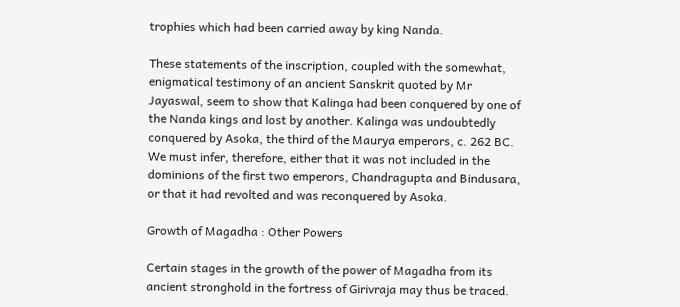trophies which had been carried away by king Nanda.

These statements of the inscription, coupled with the somewhat, enigmatical testimony of an ancient Sanskrit quoted by Mr Jayaswal, seem to show that Kalinga had been conquered by one of the Nanda kings and lost by another. Kalinga was undoubtedly conquered by Asoka, the third of the Maurya emperors, c. 262 BC. We must infer, therefore, either that it was not included in the dominions of the first two emperors, Chandragupta and Bindusara, or that it had revolted and was reconquered by Asoka.

Growth of Magadha : Other Powers

Certain stages in the growth of the power of Magadha from its ancient stronghold in the fortress of Girivraja may thus be traced.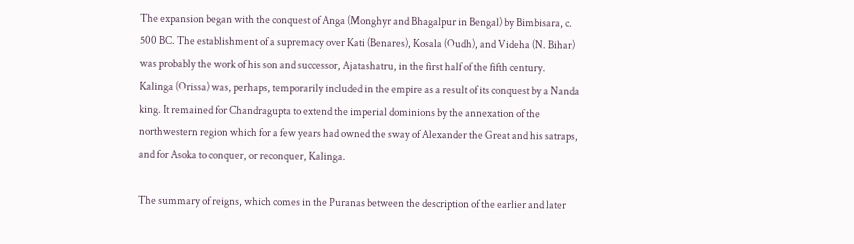The expansion began with the conquest of Anga (Monghyr and Bhagalpur in Bengal) by Bimbisara, c. 500 BC. The establishment of a supremacy over Kati (Benares), Kosala (Oudh), and Videha (N. Bihar) was probably the work of his son and successor, Ajatashatru, in the first half of the fifth century. Kalinga (Orissa) was, perhaps, temporarily included in the empire as a result of its conquest by a Nanda king. It remained for Chandragupta to extend the imperial dominions by the annexation of the northwestern region which for a few years had owned the sway of Alexander the Great and his satraps, and for Asoka to conquer, or reconquer, Kalinga.

The summary of reigns, which comes in the Puranas between the description of the earlier and later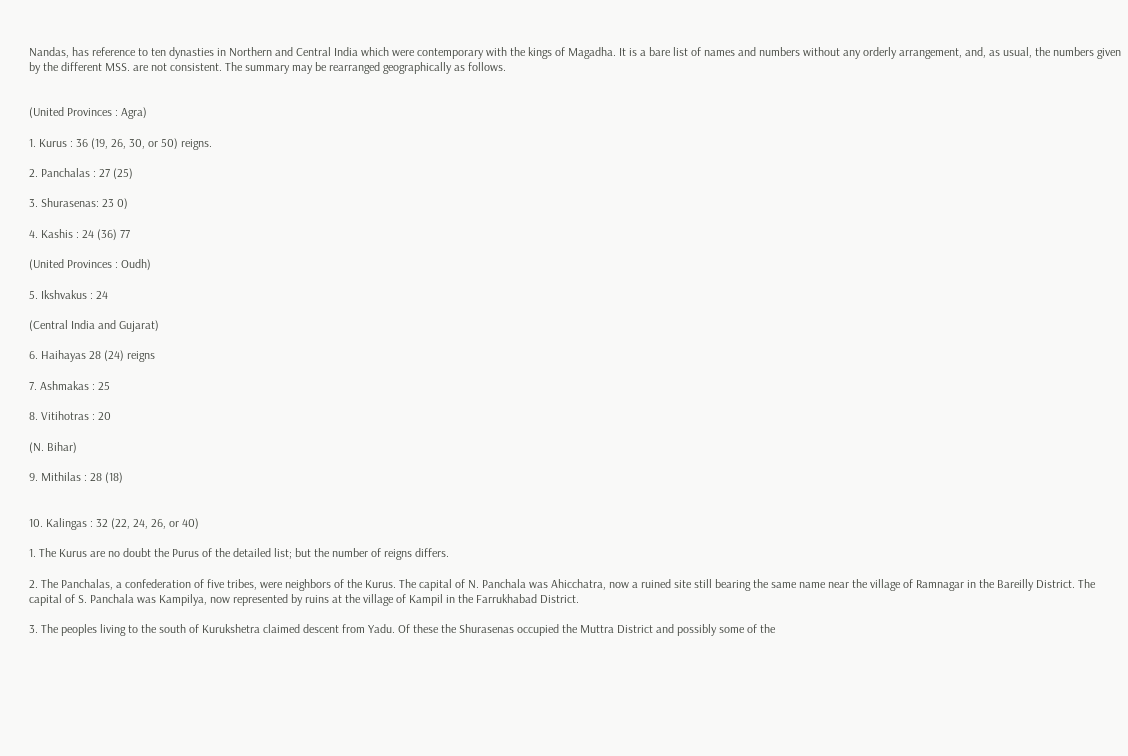Nandas, has reference to ten dynasties in Northern and Central India which were contemporary with the kings of Magadha. It is a bare list of names and numbers without any orderly arrangement, and, as usual, the numbers given by the different MSS. are not consistent. The summary may be rearranged geographically as follows.


(United Provinces : Agra)

1. Kurus : 36 (19, 26, 30, or 50) reigns.

2. Panchalas : 27 (25)

3. Shurasenas: 23 0)

4. Kashis : 24 (36) 77

(United Provinces : Oudh)

5. Ikshvakus : 24

(Central India and Gujarat)

6. Haihayas 28 (24) reigns

7. Ashmakas : 25

8. Vitihotras : 20

(N. Bihar)

9. Mithilas : 28 (18)


10. Kalingas : 32 (22, 24, 26, or 40)

1. The Kurus are no doubt the Purus of the detailed list; but the number of reigns differs.

2. The Panchalas, a confederation of five tribes, were neighbors of the Kurus. The capital of N. Panchala was Ahicchatra, now a ruined site still bearing the same name near the village of Ramnagar in the Bareilly District. The capital of S. Panchala was Kampilya, now represented by ruins at the village of Kampil in the Farrukhabad District.

3. The peoples living to the south of Kurukshetra claimed descent from Yadu. Of these the Shurasenas occupied the Muttra District and possibly some of the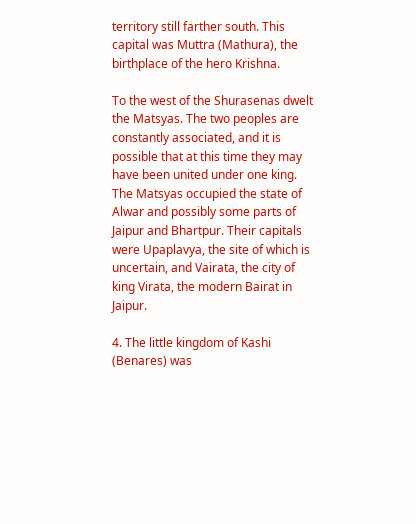territory still farther south. This capital was Muttra (Mathura), the birthplace of the hero Krishna.

To the west of the Shurasenas dwelt the Matsyas. The two peoples are constantly associated, and it is possible that at this time they may have been united under one king. The Matsyas occupied the state of Alwar and possibly some parts of Jaipur and Bhartpur. Their capitals were Upaplavya, the site of which is uncertain, and Vairata, the city of king Virata, the modern Bairat in Jaipur.

4. The little kingdom of Kashi (Benares) was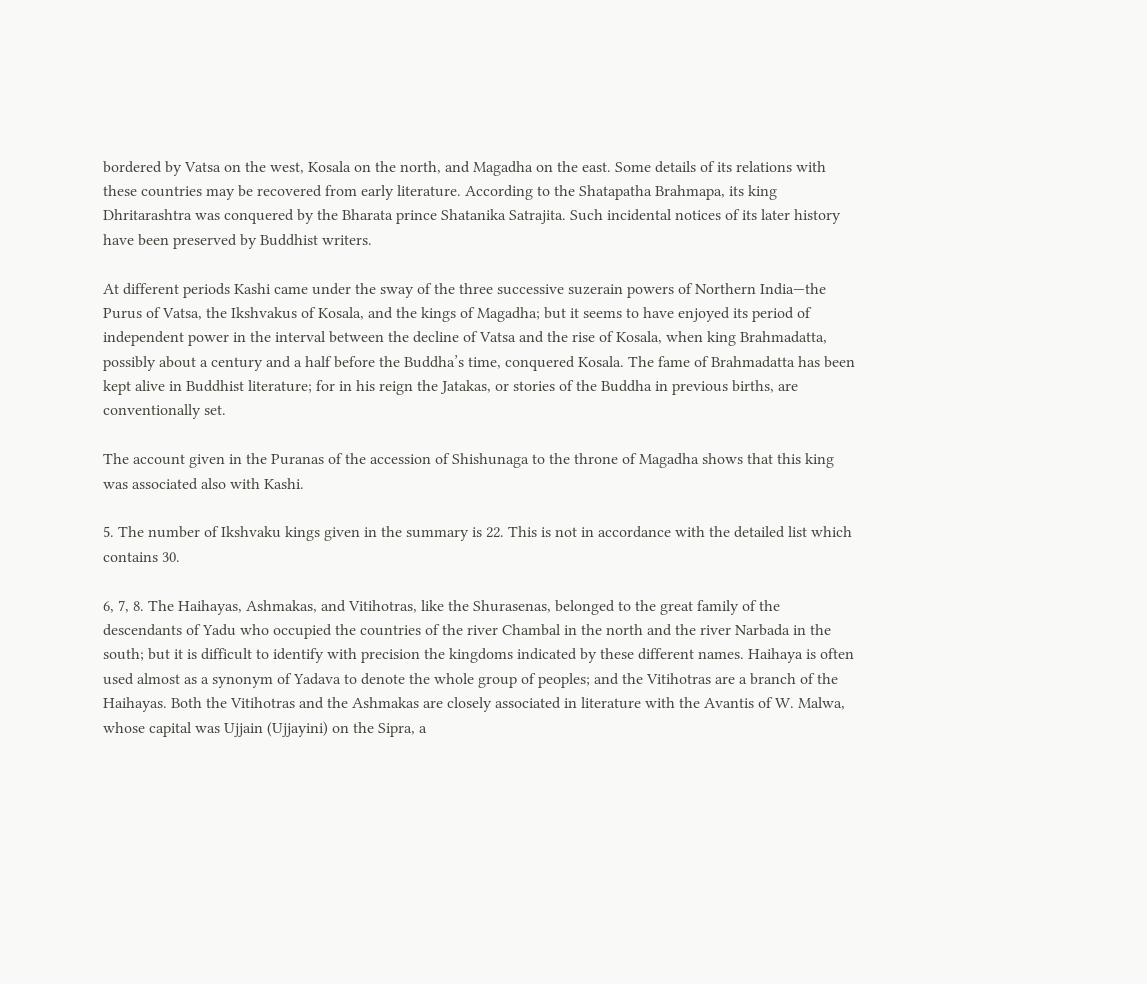bordered by Vatsa on the west, Kosala on the north, and Magadha on the east. Some details of its relations with these countries may be recovered from early literature. According to the Shatapatha Brahmapa, its king Dhritarashtra was conquered by the Bharata prince Shatanika Satrajita. Such incidental notices of its later history have been preserved by Buddhist writers.

At different periods Kashi came under the sway of the three successive suzerain powers of Northern India—the Purus of Vatsa, the Ikshvakus of Kosala, and the kings of Magadha; but it seems to have enjoyed its period of independent power in the interval between the decline of Vatsa and the rise of Kosala, when king Brahmadatta, possibly about a century and a half before the Buddha’s time, conquered Kosala. The fame of Brahmadatta has been kept alive in Buddhist literature; for in his reign the Jatakas, or stories of the Buddha in previous births, are conventionally set.

The account given in the Puranas of the accession of Shishunaga to the throne of Magadha shows that this king was associated also with Kashi.

5. The number of Ikshvaku kings given in the summary is 22. This is not in accordance with the detailed list which contains 30.

6, 7, 8. The Haihayas, Ashmakas, and Vitihotras, like the Shurasenas, belonged to the great family of the descendants of Yadu who occupied the countries of the river Chambal in the north and the river Narbada in the south; but it is difficult to identify with precision the kingdoms indicated by these different names. Haihaya is often used almost as a synonym of Yadava to denote the whole group of peoples; and the Vitihotras are a branch of the Haihayas. Both the Vitihotras and the Ashmakas are closely associated in literature with the Avantis of W. Malwa, whose capital was Ujjain (Ujjayini) on the Sipra, a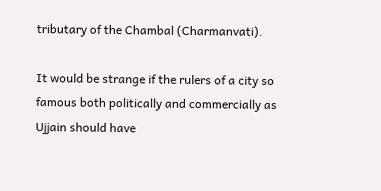tributary of the Chambal (Charmanvati).

It would be strange if the rulers of a city so famous both politically and commercially as Ujjain should have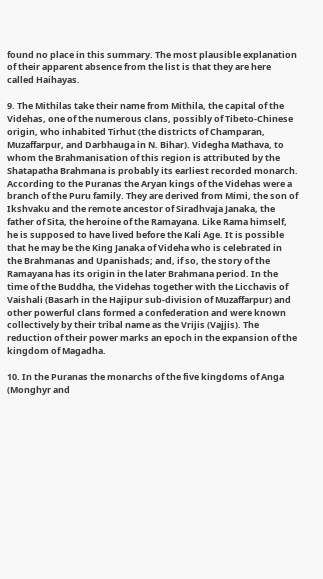found no place in this summary. The most plausible explanation of their apparent absence from the list is that they are here called Haihayas.

9. The Mithilas take their name from Mithila, the capital of the Videhas, one of the numerous clans, possibly of Tibeto-Chinese origin, who inhabited Tirhut (the districts of Champaran, Muzaffarpur, and Darbhauga in N. Bihar). Videgha Mathava, to whom the Brahmanisation of this region is attributed by the Shatapatha Brahmana is probably its earliest recorded monarch. According to the Puranas the Aryan kings of the Videhas were a branch of the Puru family. They are derived from Mimi, the son of Ikshvaku and the remote ancestor of Siradhvaja Janaka, the father of Sita, the heroine of the Ramayana. Like Rama himself, he is supposed to have lived before the Kali Age. It is possible that he may be the King Janaka of Videha who is celebrated in the Brahmanas and Upanishads; and, if so, the story of the Ramayana has its origin in the later Brahmana period. In the time of the Buddha, the Videhas together with the Licchavis of Vaishali (Basarh in the Hajipur sub-division of Muzaffarpur) and other powerful clans formed a confederation and were known collectively by their tribal name as the Vrijis (Vajjis). The reduction of their power marks an epoch in the expansion of the kingdom of Magadha.

10. In the Puranas the monarchs of the five kingdoms of Anga (Monghyr and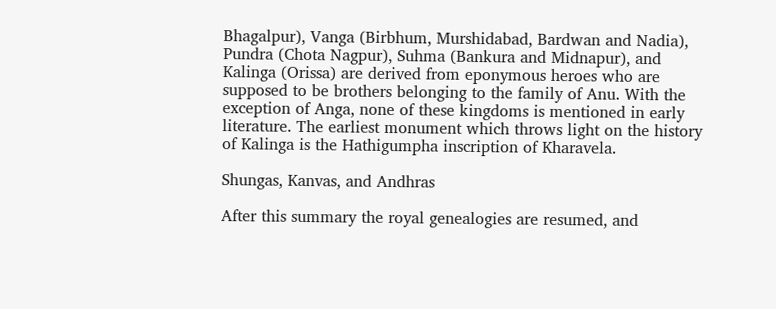Bhagalpur), Vanga (Birbhum, Murshidabad, Bardwan and Nadia), Pundra (Chota Nagpur), Suhma (Bankura and Midnapur), and Kalinga (Orissa) are derived from eponymous heroes who are supposed to be brothers belonging to the family of Anu. With the exception of Anga, none of these kingdoms is mentioned in early literature. The earliest monument which throws light on the history of Kalinga is the Hathigumpha inscription of Kharavela.

Shungas, Kanvas, and Andhras

After this summary the royal genealogies are resumed, and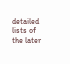detailed lists of the later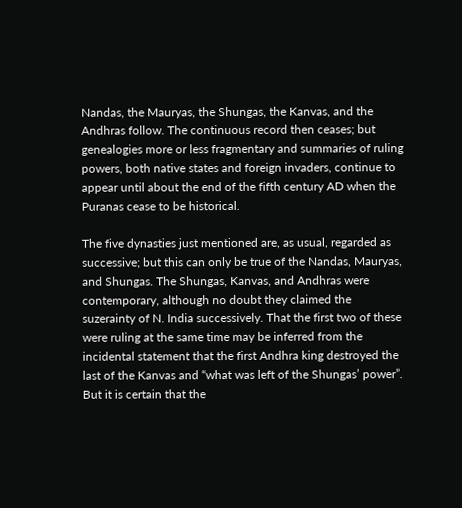Nandas, the Mauryas, the Shungas, the Kanvas, and the Andhras follow. The continuous record then ceases; but genealogies more or less fragmentary and summaries of ruling powers, both native states and foreign invaders, continue to appear until about the end of the fifth century AD when the Puranas cease to be historical.

The five dynasties just mentioned are, as usual, regarded as successive; but this can only be true of the Nandas, Mauryas, and Shungas. The Shungas, Kanvas, and Andhras were contemporary, although no doubt they claimed the suzerainty of N. India successively. That the first two of these were ruling at the same time may be inferred from the incidental statement that the first Andhra king destroyed the last of the Kanvas and “what was left of the Shungas’ power”. But it is certain that the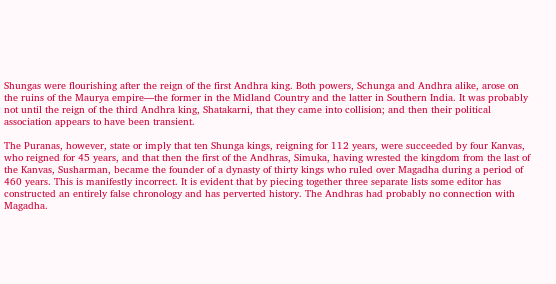Shungas were flourishing after the reign of the first Andhra king. Both powers, Schunga and Andhra alike, arose on the ruins of the Maurya empire—the former in the Midland Country and the latter in Southern India. It was probably not until the reign of the third Andhra king, Shatakarni, that they came into collision; and then their political association appears to have been transient.

The Puranas, however, state or imply that ten Shunga kings, reigning for 112 years, were succeeded by four Kanvas, who reigned for 45 years, and that then the first of the Andhras, Simuka, having wrested the kingdom from the last of the Kanvas, Susharman, became the founder of a dynasty of thirty kings who ruled over Magadha during a period of 460 years. This is manifestly incorrect. It is evident that by piecing together three separate lists some editor has constructed an entirely false chronology and has perverted history. The Andhras had probably no connection with Magadha.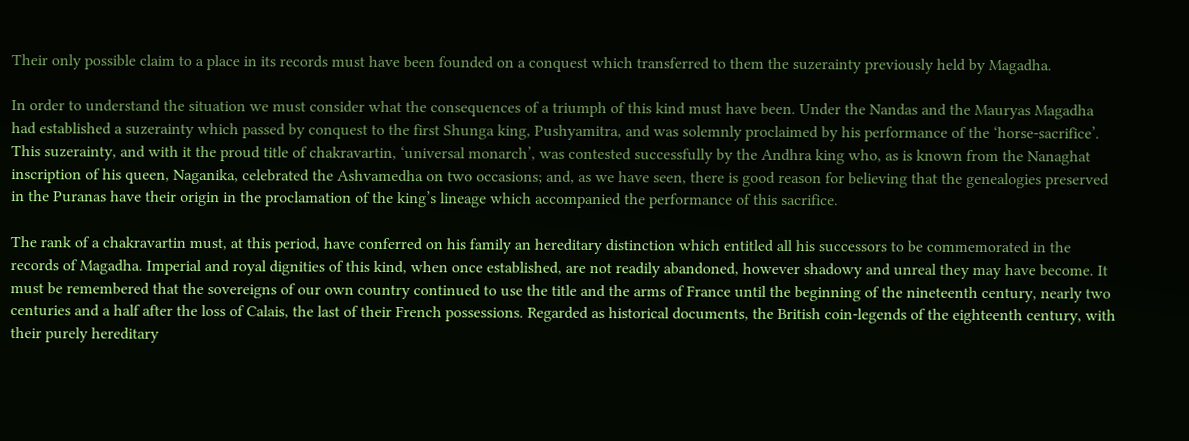Their only possible claim to a place in its records must have been founded on a conquest which transferred to them the suzerainty previously held by Magadha.

In order to understand the situation we must consider what the consequences of a triumph of this kind must have been. Under the Nandas and the Mauryas Magadha had established a suzerainty which passed by conquest to the first Shunga king, Pushyamitra, and was solemnly proclaimed by his performance of the ‘horse-sacrifice’. This suzerainty, and with it the proud title of chakravartin, ‘universal monarch’, was contested successfully by the Andhra king who, as is known from the Nanaghat inscription of his queen, Naganika, celebrated the Ashvamedha on two occasions; and, as we have seen, there is good reason for believing that the genealogies preserved in the Puranas have their origin in the proclamation of the king’s lineage which accompanied the performance of this sacrifice.

The rank of a chakravartin must, at this period, have conferred on his family an hereditary distinction which entitled all his successors to be commemorated in the records of Magadha. Imperial and royal dignities of this kind, when once established, are not readily abandoned, however shadowy and unreal they may have become. It must be remembered that the sovereigns of our own country continued to use the title and the arms of France until the beginning of the nineteenth century, nearly two centuries and a half after the loss of Calais, the last of their French possessions. Regarded as historical documents, the British coin-legends of the eighteenth century, with their purely hereditary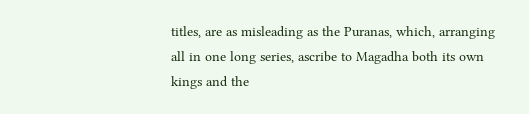titles, are as misleading as the Puranas, which, arranging all in one long series, ascribe to Magadha both its own kings and the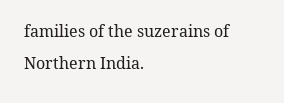families of the suzerains of Northern India.